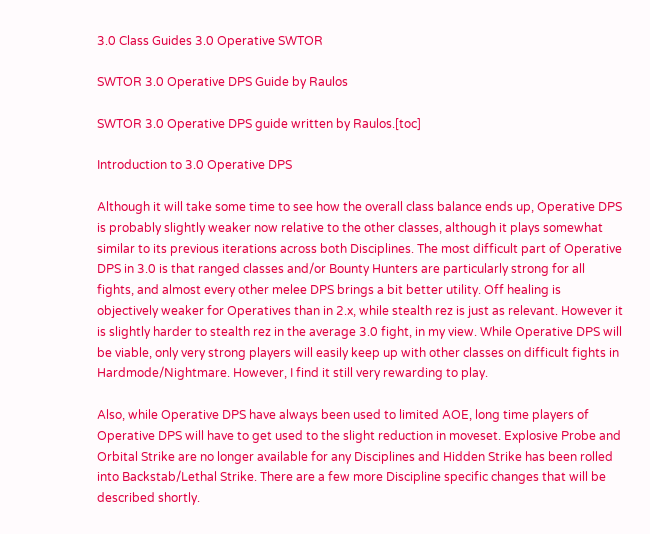3.0 Class Guides 3.0 Operative SWTOR

SWTOR 3.0 Operative DPS Guide by Raulos

SWTOR 3.0 Operative DPS guide written by Raulos.[toc]

Introduction to 3.0 Operative DPS

Although it will take some time to see how the overall class balance ends up, Operative DPS is probably slightly weaker now relative to the other classes, although it plays somewhat similar to its previous iterations across both Disciplines. The most difficult part of Operative DPS in 3.0 is that ranged classes and/or Bounty Hunters are particularly strong for all fights, and almost every other melee DPS brings a bit better utility. Off healing is objectively weaker for Operatives than in 2.x, while stealth rez is just as relevant. However it is slightly harder to stealth rez in the average 3.0 fight, in my view. While Operative DPS will be viable, only very strong players will easily keep up with other classes on difficult fights in Hardmode/Nightmare. However, I find it still very rewarding to play.

Also, while Operative DPS have always been used to limited AOE, long time players of Operative DPS will have to get used to the slight reduction in moveset. Explosive Probe and Orbital Strike are no longer available for any Disciplines and Hidden Strike has been rolled into Backstab/Lethal Strike. There are a few more Discipline specific changes that will be described shortly.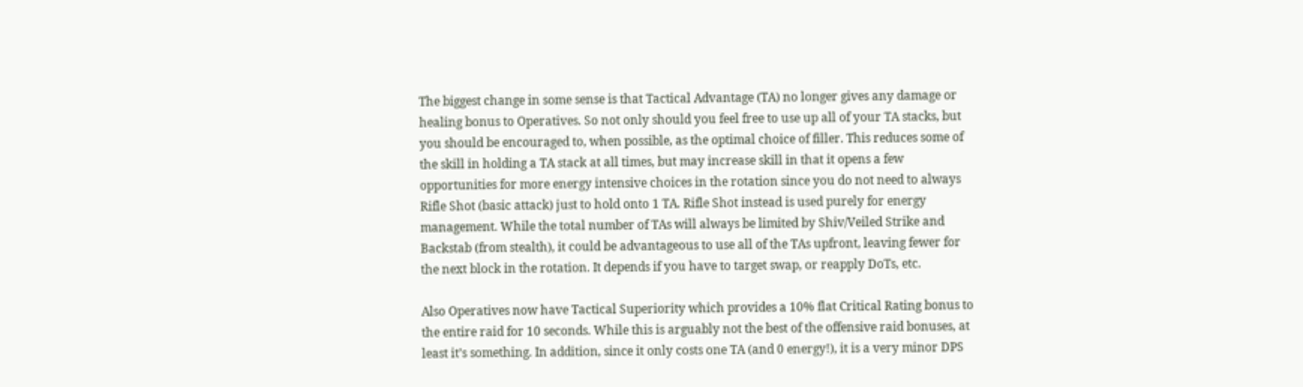The biggest change in some sense is that Tactical Advantage (TA) no longer gives any damage or healing bonus to Operatives. So not only should you feel free to use up all of your TA stacks, but you should be encouraged to, when possible, as the optimal choice of filler. This reduces some of the skill in holding a TA stack at all times, but may increase skill in that it opens a few opportunities for more energy intensive choices in the rotation since you do not need to always Rifle Shot (basic attack) just to hold onto 1 TA. Rifle Shot instead is used purely for energy management. While the total number of TAs will always be limited by Shiv/Veiled Strike and Backstab (from stealth), it could be advantageous to use all of the TAs upfront, leaving fewer for the next block in the rotation. It depends if you have to target swap, or reapply DoTs, etc.

Also Operatives now have Tactical Superiority which provides a 10% flat Critical Rating bonus to the entire raid for 10 seconds. While this is arguably not the best of the offensive raid bonuses, at least it’s something. In addition, since it only costs one TA (and 0 energy!), it is a very minor DPS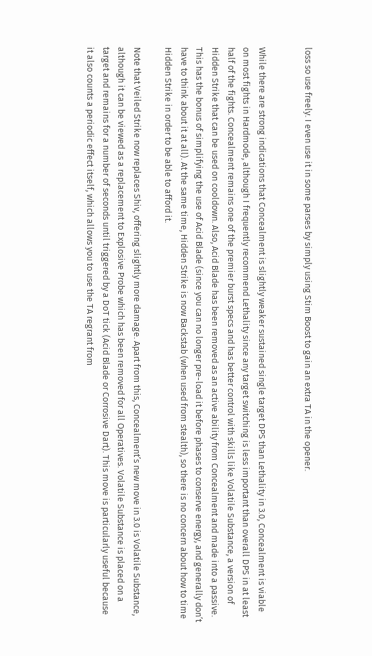loss so use freely. I even use it in some parses by simply using Stim Boost to gain an extra TA in the opener.


While there are strong indications that Concealment is slightly weaker sustained single target DPS than Lethality in 3.0, Concealment is viable on most fights in Hardmode, although I frequently recommend Lethality since any target switching is less important than overall DPS in at least half of the fights. Concealment remains one of the premier burst specs and has better control with skills like Volatile Substance, a version of Hidden Strike that can be used on cooldown. Also, Acid Blade has been removed as an active ability from Concealment and made into a passive. This has the bonus of simplifying the use of Acid Blade (since you can no longer pre-load it before phases to conserve energy, and generally don’t have to think about it at all). At the same time, Hidden Strike is now Backstab (when used from stealth), so there is no concern about how to time Hidden Strike in order to be able to afford it.

Note that Veiled Strike now replaces Shiv, offering slightly more damage. Apart from this, Concealment’s new move in 3.0 is Volatile Substance, although it can be viewed as a replacement to Explosive Probe which has been removed for all Operatives. Volatile Substance is placed on a target and remains for a number of seconds until triggered by a DoT tick (Acid Blade or Corrosive Dart). This move is particularly useful because it also counts a periodic effect itself, which allows you to use the TA regrant from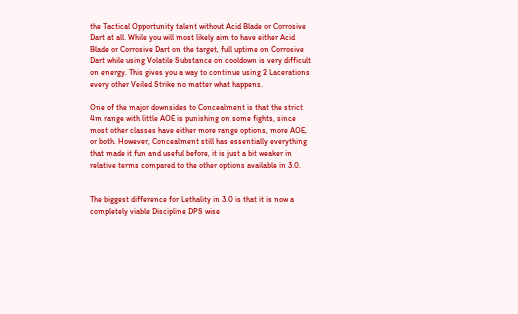the Tactical Opportunity talent without Acid Blade or Corrosive Dart at all. While you will most likely aim to have either Acid Blade or Corrosive Dart on the target, full uptime on Corrosive Dart while using Volatile Substance on cooldown is very difficult on energy. This gives you a way to continue using 2 Lacerations every other Veiled Strike no matter what happens.

One of the major downsides to Concealment is that the strict 4m range with little AOE is punishing on some fights, since most other classes have either more range options, more AOE, or both. However, Concealment still has essentially everything that made it fun and useful before, it is just a bit weaker in relative terms compared to the other options available in 3.0.


The biggest difference for Lethality in 3.0 is that it is now a completely viable Discipline DPS wise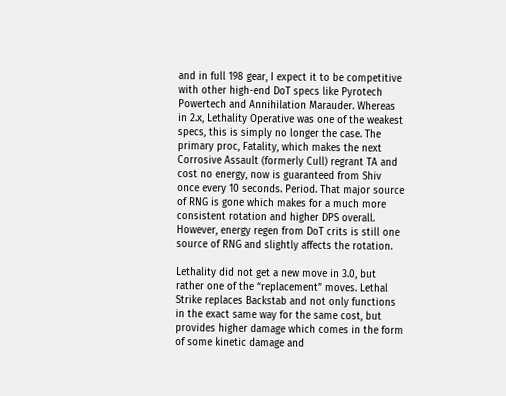and in full 198 gear, I expect it to be competitive with other high-end DoT specs like Pyrotech Powertech and Annihilation Marauder. Whereas in 2.x, Lethality Operative was one of the weakest specs, this is simply no longer the case. The primary proc, Fatality, which makes the next Corrosive Assault (formerly Cull) regrant TA and cost no energy, now is guaranteed from Shiv once every 10 seconds. Period. That major source of RNG is gone which makes for a much more consistent rotation and higher DPS overall. However, energy regen from DoT crits is still one source of RNG and slightly affects the rotation.

Lethality did not get a new move in 3.0, but rather one of the “replacement” moves. Lethal Strike replaces Backstab and not only functions in the exact same way for the same cost, but provides higher damage which comes in the form of some kinetic damage and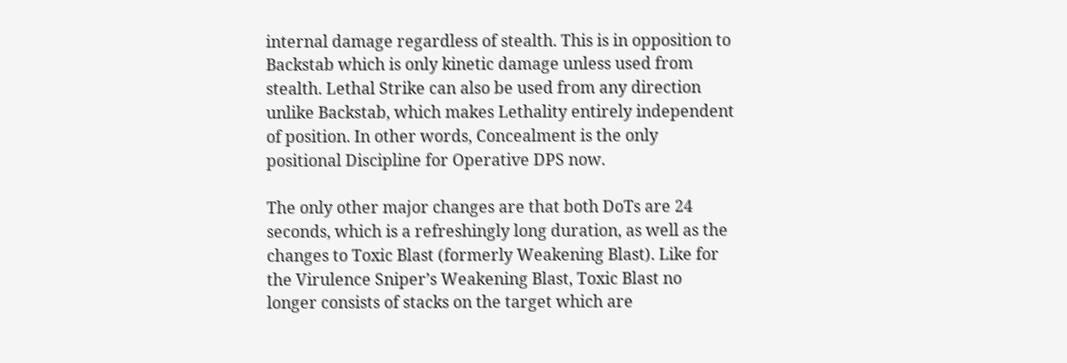internal damage regardless of stealth. This is in opposition to Backstab which is only kinetic damage unless used from stealth. Lethal Strike can also be used from any direction unlike Backstab, which makes Lethality entirely independent of position. In other words, Concealment is the only positional Discipline for Operative DPS now.

The only other major changes are that both DoTs are 24 seconds, which is a refreshingly long duration, as well as the changes to Toxic Blast (formerly Weakening Blast). Like for the Virulence Sniper’s Weakening Blast, Toxic Blast no longer consists of stacks on the target which are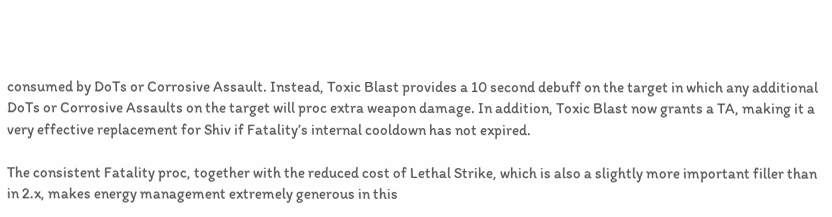consumed by DoTs or Corrosive Assault. Instead, Toxic Blast provides a 10 second debuff on the target in which any additional DoTs or Corrosive Assaults on the target will proc extra weapon damage. In addition, Toxic Blast now grants a TA, making it a very effective replacement for Shiv if Fatality’s internal cooldown has not expired.

The consistent Fatality proc, together with the reduced cost of Lethal Strike, which is also a slightly more important filler than in 2.x, makes energy management extremely generous in this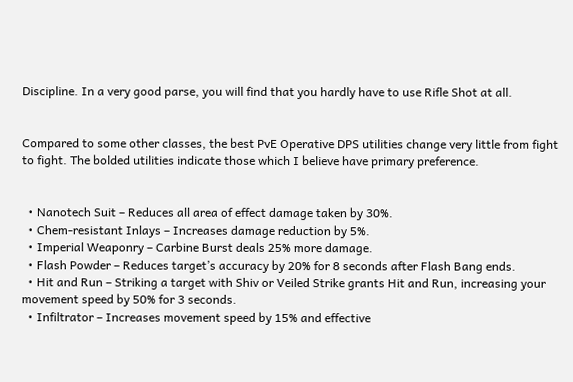Discipline. In a very good parse, you will find that you hardly have to use Rifle Shot at all.


Compared to some other classes, the best PvE Operative DPS utilities change very little from fight to fight. The bolded utilities indicate those which I believe have primary preference.


  • Nanotech Suit – Reduces all area of effect damage taken by 30%.
  • Chem-resistant Inlays – Increases damage reduction by 5%.
  • Imperial Weaponry – Carbine Burst deals 25% more damage.
  • Flash Powder – Reduces target’s accuracy by 20% for 8 seconds after Flash Bang ends.
  • Hit and Run – Striking a target with Shiv or Veiled Strike grants Hit and Run, increasing your movement speed by 50% for 3 seconds.
  • Infiltrator – Increases movement speed by 15% and effective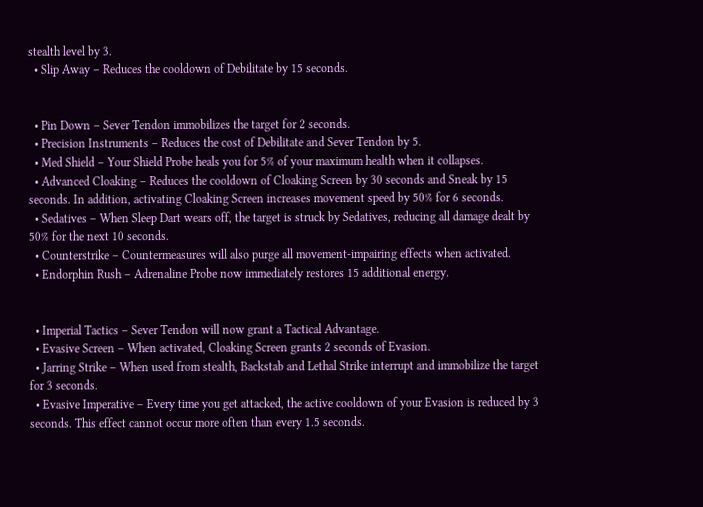stealth level by 3.
  • Slip Away – Reduces the cooldown of Debilitate by 15 seconds.


  • Pin Down – Sever Tendon immobilizes the target for 2 seconds.
  • Precision Instruments – Reduces the cost of Debilitate and Sever Tendon by 5.
  • Med Shield – Your Shield Probe heals you for 5% of your maximum health when it collapses.
  • Advanced Cloaking – Reduces the cooldown of Cloaking Screen by 30 seconds and Sneak by 15 seconds. In addition, activating Cloaking Screen increases movement speed by 50% for 6 seconds.
  • Sedatives – When Sleep Dart wears off, the target is struck by Sedatives, reducing all damage dealt by 50% for the next 10 seconds.
  • Counterstrike – Countermeasures will also purge all movement-impairing effects when activated.
  • Endorphin Rush – Adrenaline Probe now immediately restores 15 additional energy.


  • Imperial Tactics – Sever Tendon will now grant a Tactical Advantage.
  • Evasive Screen – When activated, Cloaking Screen grants 2 seconds of Evasion.
  • Jarring Strike – When used from stealth, Backstab and Lethal Strike interrupt and immobilize the target for 3 seconds.
  • Evasive Imperative – Every time you get attacked, the active cooldown of your Evasion is reduced by 3 seconds. This effect cannot occur more often than every 1.5 seconds.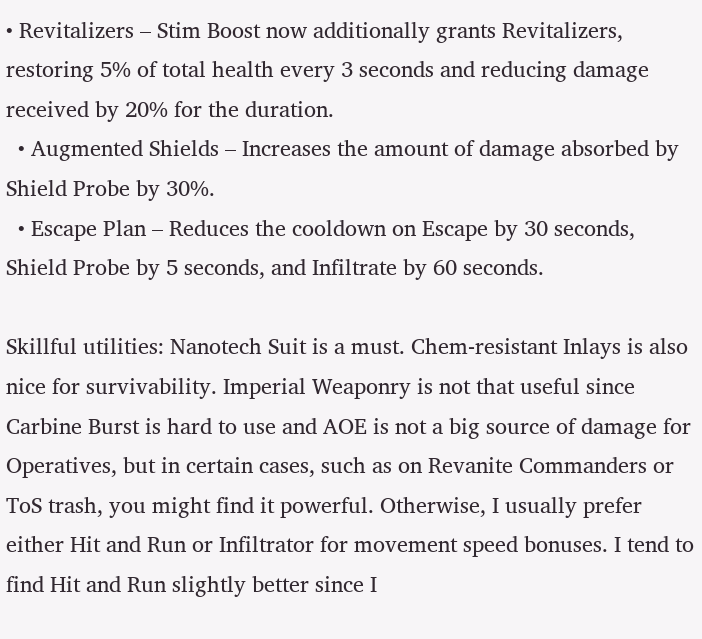• Revitalizers – Stim Boost now additionally grants Revitalizers, restoring 5% of total health every 3 seconds and reducing damage received by 20% for the duration.
  • Augmented Shields – Increases the amount of damage absorbed by Shield Probe by 30%.
  • Escape Plan – Reduces the cooldown on Escape by 30 seconds, Shield Probe by 5 seconds, and Infiltrate by 60 seconds.

Skillful utilities: Nanotech Suit is a must. Chem-resistant Inlays is also nice for survivability. Imperial Weaponry is not that useful since Carbine Burst is hard to use and AOE is not a big source of damage for Operatives, but in certain cases, such as on Revanite Commanders or ToS trash, you might find it powerful. Otherwise, I usually prefer either Hit and Run or Infiltrator for movement speed bonuses. I tend to find Hit and Run slightly better since I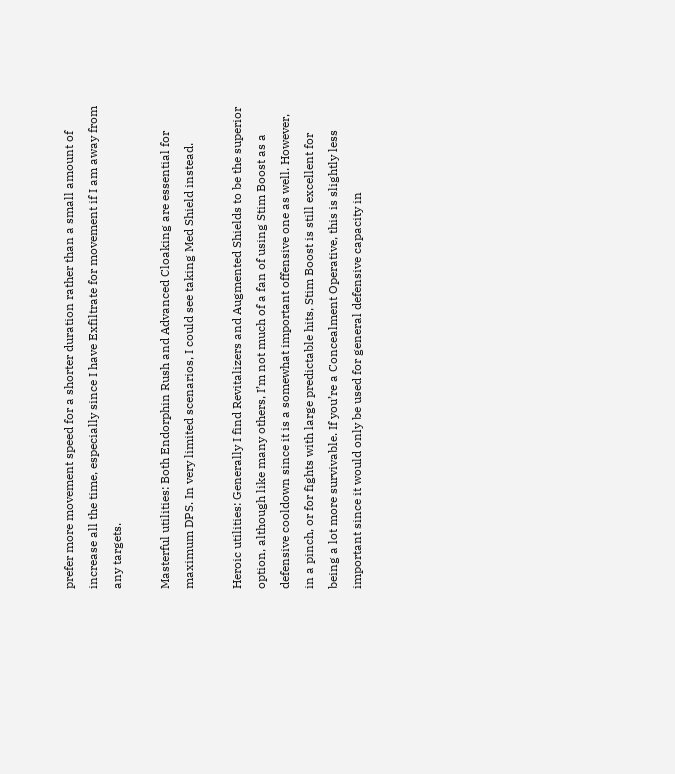prefer more movement speed for a shorter duration rather than a small amount of increase all the time, especially since I have Exfiltrate for movement if I am away from any targets.

Masterful utilities: Both Endorphin Rush and Advanced Cloaking are essential for maximum DPS. In very limited scenarios, I could see taking Med Shield instead.

Heroic utilities: Generally I find Revitalizers and Augmented Shields to be the superior option, although like many others, I’m not much of a fan of using Stim Boost as a defensive cooldown since it is a somewhat important offensive one as well. However, in a pinch, or for fights with large predictable hits, Stim Boost is still excellent for being a lot more survivable. If you’re a Concealment Operative, this is slightly less important since it would only be used for general defensive capacity in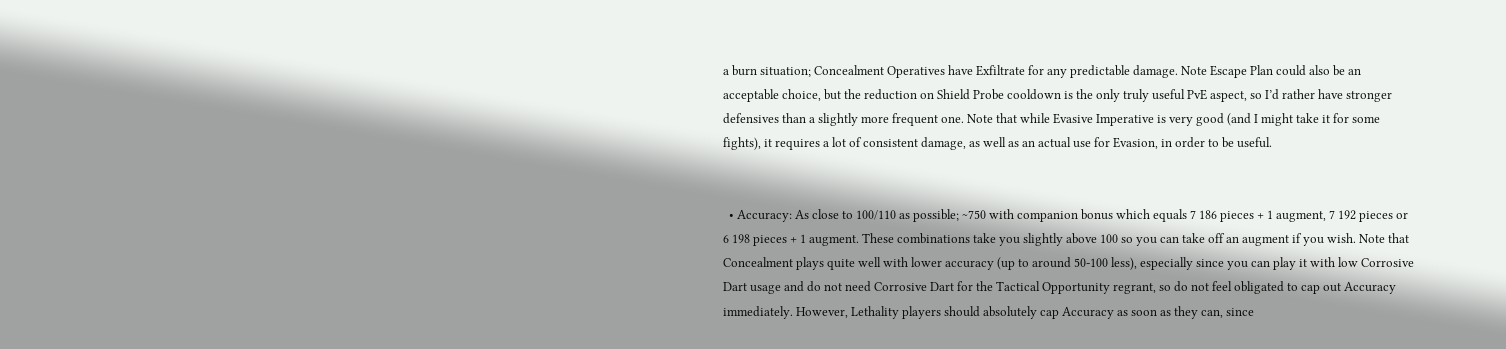a burn situation; Concealment Operatives have Exfiltrate for any predictable damage. Note Escape Plan could also be an acceptable choice, but the reduction on Shield Probe cooldown is the only truly useful PvE aspect, so I’d rather have stronger defensives than a slightly more frequent one. Note that while Evasive Imperative is very good (and I might take it for some fights), it requires a lot of consistent damage, as well as an actual use for Evasion, in order to be useful.


  • Accuracy: As close to 100/110 as possible; ~750 with companion bonus which equals 7 186 pieces + 1 augment, 7 192 pieces or 6 198 pieces + 1 augment. These combinations take you slightly above 100 so you can take off an augment if you wish. Note that Concealment plays quite well with lower accuracy (up to around 50-100 less), especially since you can play it with low Corrosive Dart usage and do not need Corrosive Dart for the Tactical Opportunity regrant, so do not feel obligated to cap out Accuracy immediately. However, Lethality players should absolutely cap Accuracy as soon as they can, since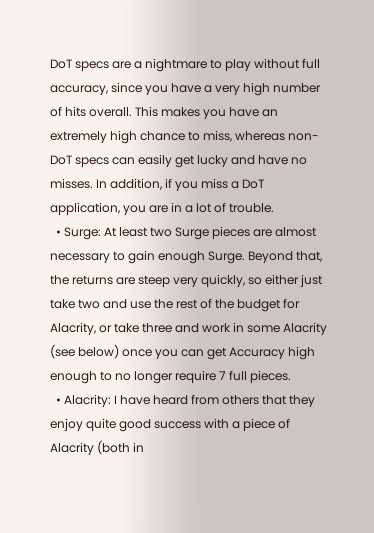DoT specs are a nightmare to play without full accuracy, since you have a very high number of hits overall. This makes you have an extremely high chance to miss, whereas non-DoT specs can easily get lucky and have no misses. In addition, if you miss a DoT application, you are in a lot of trouble.
  • Surge: At least two Surge pieces are almost necessary to gain enough Surge. Beyond that, the returns are steep very quickly, so either just take two and use the rest of the budget for Alacrity, or take three and work in some Alacrity (see below) once you can get Accuracy high enough to no longer require 7 full pieces.
  • Alacrity: I have heard from others that they enjoy quite good success with a piece of Alacrity (both in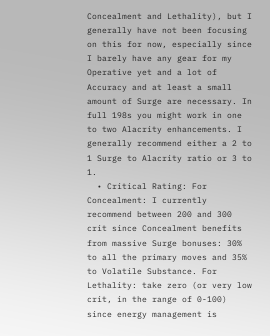Concealment and Lethality), but I generally have not been focusing on this for now, especially since I barely have any gear for my Operative yet and a lot of Accuracy and at least a small amount of Surge are necessary. In full 198s you might work in one to two Alacrity enhancements. I generally recommend either a 2 to 1 Surge to Alacrity ratio or 3 to 1.
  • Critical Rating: For Concealment: I currently recommend between 200 and 300 crit since Concealment benefits from massive Surge bonuses: 30% to all the primary moves and 35% to Volatile Substance. For Lethality: take zero (or very low crit, in the range of 0-100) since energy management is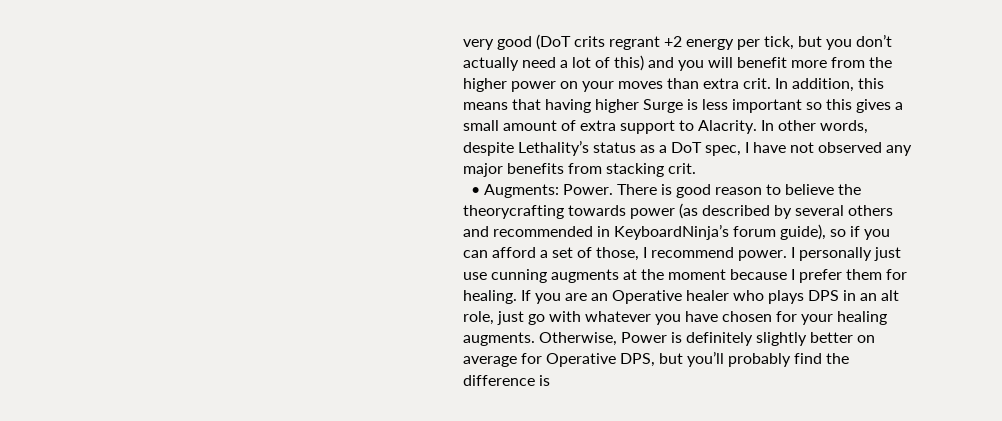very good (DoT crits regrant +2 energy per tick, but you don’t actually need a lot of this) and you will benefit more from the higher power on your moves than extra crit. In addition, this means that having higher Surge is less important so this gives a small amount of extra support to Alacrity. In other words, despite Lethality’s status as a DoT spec, I have not observed any major benefits from stacking crit.
  • Augments: Power. There is good reason to believe the theorycrafting towards power (as described by several others and recommended in KeyboardNinja’s forum guide), so if you can afford a set of those, I recommend power. I personally just use cunning augments at the moment because I prefer them for healing. If you are an Operative healer who plays DPS in an alt role, just go with whatever you have chosen for your healing augments. Otherwise, Power is definitely slightly better on average for Operative DPS, but you’ll probably find the difference is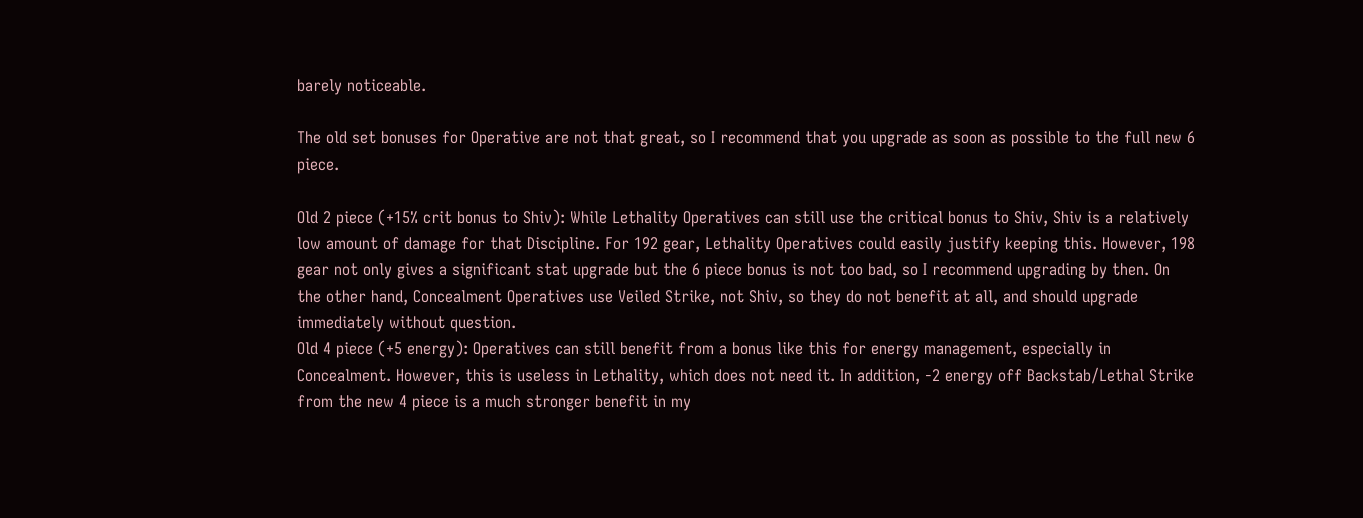barely noticeable.

The old set bonuses for Operative are not that great, so I recommend that you upgrade as soon as possible to the full new 6 piece.

Old 2 piece (+15% crit bonus to Shiv): While Lethality Operatives can still use the critical bonus to Shiv, Shiv is a relatively low amount of damage for that Discipline. For 192 gear, Lethality Operatives could easily justify keeping this. However, 198 gear not only gives a significant stat upgrade but the 6 piece bonus is not too bad, so I recommend upgrading by then. On the other hand, Concealment Operatives use Veiled Strike, not Shiv, so they do not benefit at all, and should upgrade immediately without question.
Old 4 piece (+5 energy): Operatives can still benefit from a bonus like this for energy management, especially in Concealment. However, this is useless in Lethality, which does not need it. In addition, -2 energy off Backstab/Lethal Strike from the new 4 piece is a much stronger benefit in my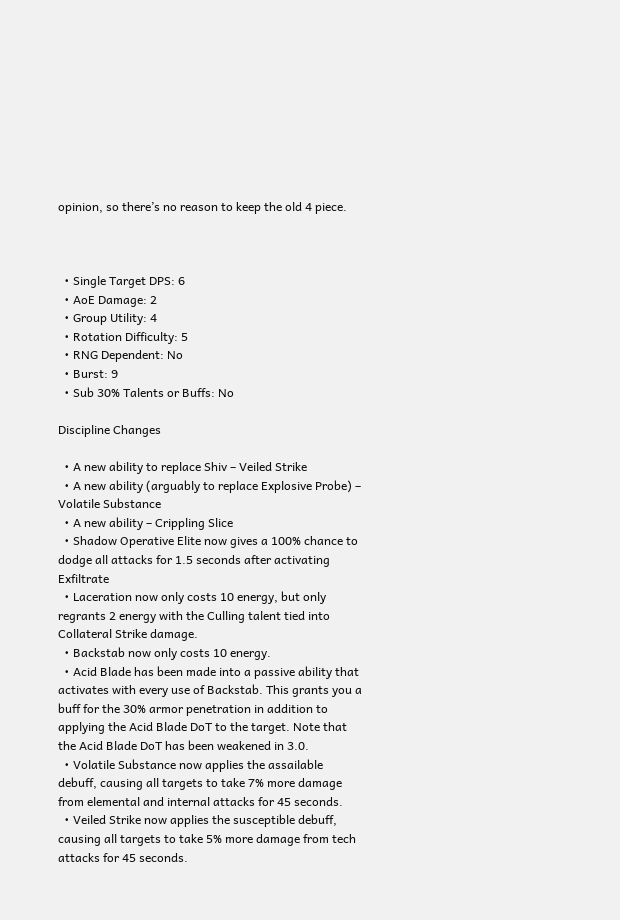opinion, so there’s no reason to keep the old 4 piece.



  • Single Target DPS: 6
  • AoE Damage: 2
  • Group Utility: 4
  • Rotation Difficulty: 5
  • RNG Dependent: No
  • Burst: 9
  • Sub 30% Talents or Buffs: No

Discipline Changes

  • A new ability to replace Shiv – Veiled Strike
  • A new ability (arguably to replace Explosive Probe) – Volatile Substance
  • A new ability – Crippling Slice
  • Shadow Operative Elite now gives a 100% chance to dodge all attacks for 1.5 seconds after activating Exfiltrate
  • Laceration now only costs 10 energy, but only regrants 2 energy with the Culling talent tied into Collateral Strike damage.
  • Backstab now only costs 10 energy.
  • Acid Blade has been made into a passive ability that activates with every use of Backstab. This grants you a buff for the 30% armor penetration in addition to applying the Acid Blade DoT to the target. Note that the Acid Blade DoT has been weakened in 3.0.
  • Volatile Substance now applies the assailable debuff, causing all targets to take 7% more damage from elemental and internal attacks for 45 seconds.
  • Veiled Strike now applies the susceptible debuff, causing all targets to take 5% more damage from tech attacks for 45 seconds.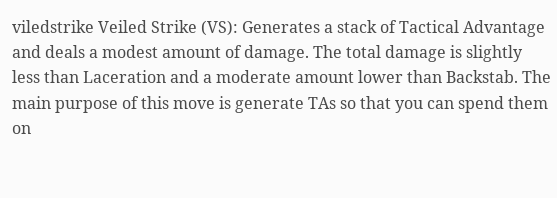viledstrike Veiled Strike (VS): Generates a stack of Tactical Advantage and deals a modest amount of damage. The total damage is slightly less than Laceration and a moderate amount lower than Backstab. The main purpose of this move is generate TAs so that you can spend them on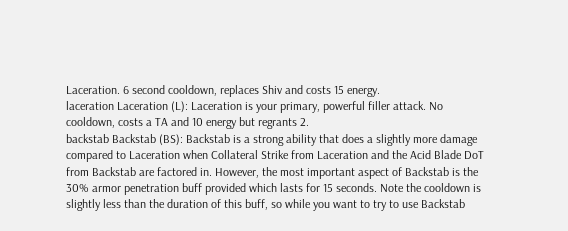Laceration. 6 second cooldown, replaces Shiv and costs 15 energy.
laceration Laceration (L): Laceration is your primary, powerful filler attack. No cooldown, costs a TA and 10 energy but regrants 2.
backstab Backstab (BS): Backstab is a strong ability that does a slightly more damage compared to Laceration when Collateral Strike from Laceration and the Acid Blade DoT from Backstab are factored in. However, the most important aspect of Backstab is the 30% armor penetration buff provided which lasts for 15 seconds. Note the cooldown is slightly less than the duration of this buff, so while you want to try to use Backstab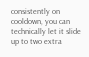consistently on cooldown, you can technically let it slide up to two extra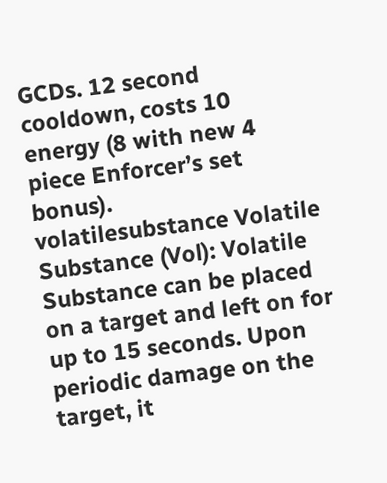GCDs. 12 second cooldown, costs 10 energy (8 with new 4 piece Enforcer’s set bonus).
volatilesubstance Volatile Substance (Vol): Volatile Substance can be placed on a target and left on for up to 15 seconds. Upon periodic damage on the target, it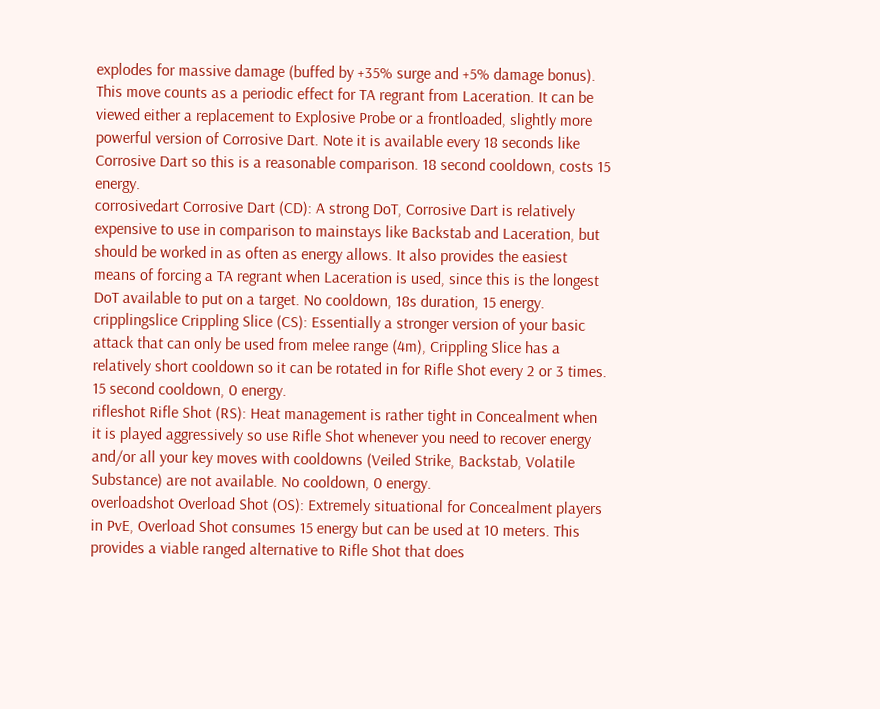explodes for massive damage (buffed by +35% surge and +5% damage bonus). This move counts as a periodic effect for TA regrant from Laceration. It can be viewed either a replacement to Explosive Probe or a frontloaded, slightly more powerful version of Corrosive Dart. Note it is available every 18 seconds like Corrosive Dart so this is a reasonable comparison. 18 second cooldown, costs 15 energy.
corrosivedart Corrosive Dart (CD): A strong DoT, Corrosive Dart is relatively expensive to use in comparison to mainstays like Backstab and Laceration, but should be worked in as often as energy allows. It also provides the easiest means of forcing a TA regrant when Laceration is used, since this is the longest DoT available to put on a target. No cooldown, 18s duration, 15 energy.
cripplingslice Crippling Slice (CS): Essentially a stronger version of your basic attack that can only be used from melee range (4m), Crippling Slice has a relatively short cooldown so it can be rotated in for Rifle Shot every 2 or 3 times. 15 second cooldown, 0 energy.
rifleshot Rifle Shot (RS): Heat management is rather tight in Concealment when it is played aggressively so use Rifle Shot whenever you need to recover energy and/or all your key moves with cooldowns (Veiled Strike, Backstab, Volatile Substance) are not available. No cooldown, 0 energy.
overloadshot Overload Shot (OS): Extremely situational for Concealment players in PvE, Overload Shot consumes 15 energy but can be used at 10 meters. This provides a viable ranged alternative to Rifle Shot that does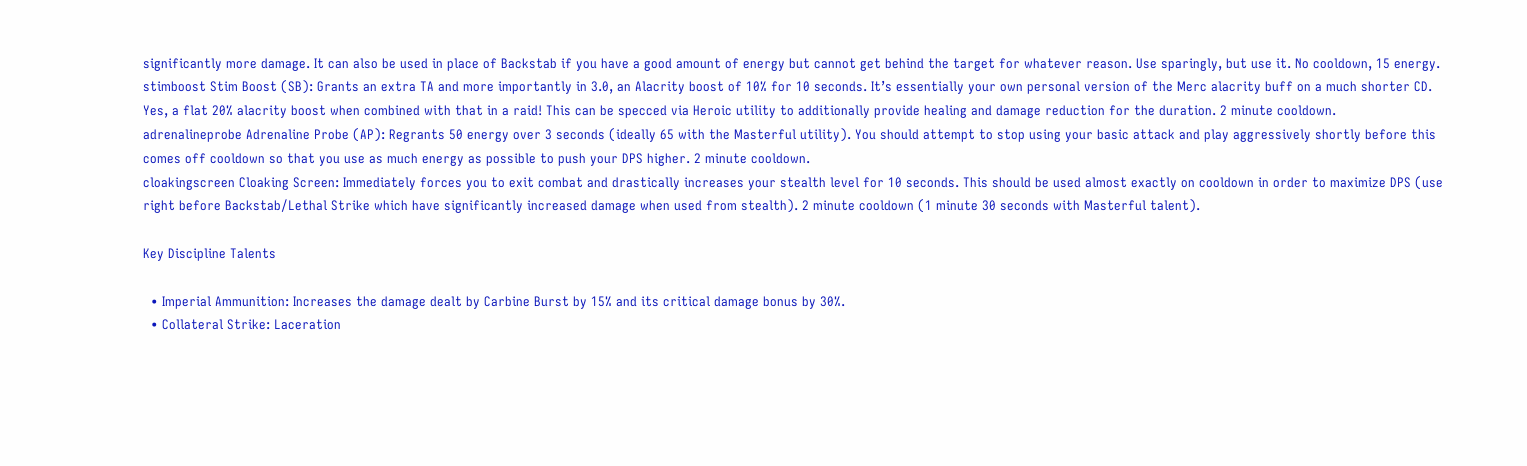significantly more damage. It can also be used in place of Backstab if you have a good amount of energy but cannot get behind the target for whatever reason. Use sparingly, but use it. No cooldown, 15 energy.
stimboost Stim Boost (SB): Grants an extra TA and more importantly in 3.0, an Alacrity boost of 10% for 10 seconds. It’s essentially your own personal version of the Merc alacrity buff on a much shorter CD. Yes, a flat 20% alacrity boost when combined with that in a raid! This can be specced via Heroic utility to additionally provide healing and damage reduction for the duration. 2 minute cooldown.
adrenalineprobe Adrenaline Probe (AP): Regrants 50 energy over 3 seconds (ideally 65 with the Masterful utility). You should attempt to stop using your basic attack and play aggressively shortly before this comes off cooldown so that you use as much energy as possible to push your DPS higher. 2 minute cooldown.
cloakingscreen Cloaking Screen: Immediately forces you to exit combat and drastically increases your stealth level for 10 seconds. This should be used almost exactly on cooldown in order to maximize DPS (use right before Backstab/Lethal Strike which have significantly increased damage when used from stealth). 2 minute cooldown (1 minute 30 seconds with Masterful talent).

Key Discipline Talents

  • Imperial Ammunition: Increases the damage dealt by Carbine Burst by 15% and its critical damage bonus by 30%.
  • Collateral Strike: Laceration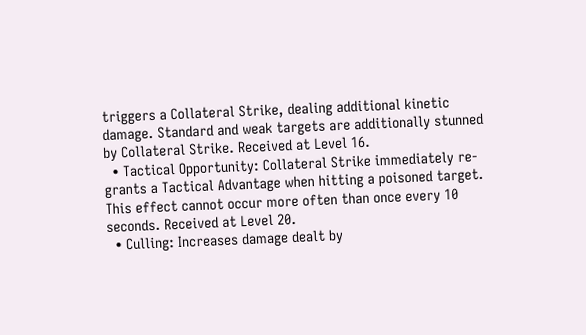triggers a Collateral Strike, dealing additional kinetic damage. Standard and weak targets are additionally stunned by Collateral Strike. Received at Level 16.
  • Tactical Opportunity: Collateral Strike immediately re-grants a Tactical Advantage when hitting a poisoned target. This effect cannot occur more often than once every 10 seconds. Received at Level 20.
  • Culling: Increases damage dealt by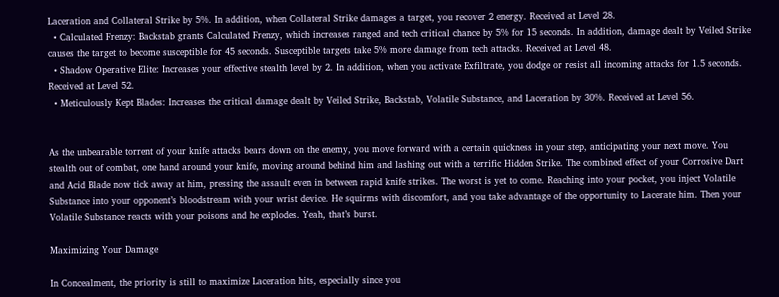Laceration and Collateral Strike by 5%. In addition, when Collateral Strike damages a target, you recover 2 energy. Received at Level 28.
  • Calculated Frenzy: Backstab grants Calculated Frenzy, which increases ranged and tech critical chance by 5% for 15 seconds. In addition, damage dealt by Veiled Strike causes the target to become susceptible for 45 seconds. Susceptible targets take 5% more damage from tech attacks. Received at Level 48.
  • Shadow Operative Elite: Increases your effective stealth level by 2. In addition, when you activate Exfiltrate, you dodge or resist all incoming attacks for 1.5 seconds. Received at Level 52.
  • Meticulously Kept Blades: Increases the critical damage dealt by Veiled Strike, Backstab, Volatile Substance, and Laceration by 30%. Received at Level 56.


As the unbearable torrent of your knife attacks bears down on the enemy, you move forward with a certain quickness in your step, anticipating your next move. You stealth out of combat, one hand around your knife, moving around behind him and lashing out with a terrific Hidden Strike. The combined effect of your Corrosive Dart and Acid Blade now tick away at him, pressing the assault even in between rapid knife strikes. The worst is yet to come. Reaching into your pocket, you inject Volatile Substance into your opponent’s bloodstream with your wrist device. He squirms with discomfort, and you take advantage of the opportunity to Lacerate him. Then your Volatile Substance reacts with your poisons and he explodes. Yeah, that’s burst.

Maximizing Your Damage

In Concealment, the priority is still to maximize Laceration hits, especially since you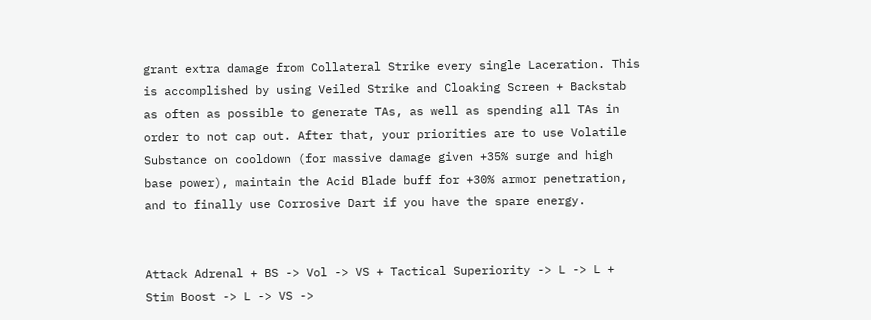grant extra damage from Collateral Strike every single Laceration. This is accomplished by using Veiled Strike and Cloaking Screen + Backstab as often as possible to generate TAs, as well as spending all TAs in order to not cap out. After that, your priorities are to use Volatile Substance on cooldown (for massive damage given +35% surge and high base power), maintain the Acid Blade buff for +30% armor penetration, and to finally use Corrosive Dart if you have the spare energy.


Attack Adrenal + BS -> Vol -> VS + Tactical Superiority -> L -> L + Stim Boost -> L -> VS ->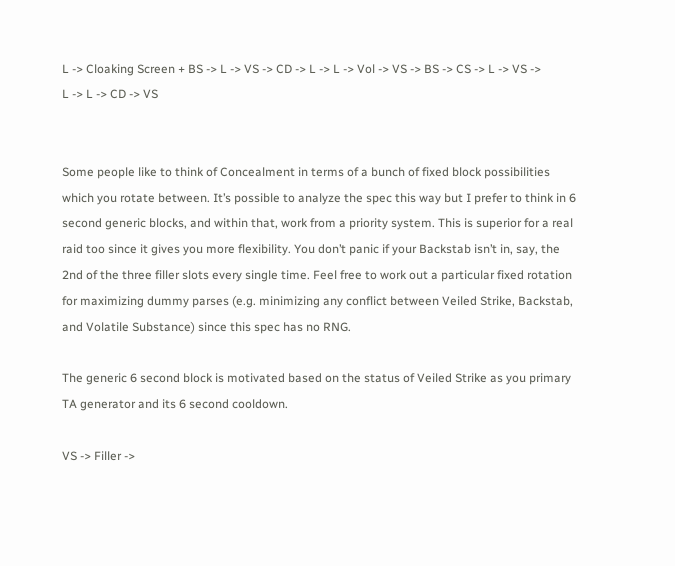L -> Cloaking Screen + BS -> L -> VS -> CD -> L -> L -> Vol -> VS -> BS -> CS -> L -> VS ->
L -> L -> CD -> VS


Some people like to think of Concealment in terms of a bunch of fixed block possibilities which you rotate between. It’s possible to analyze the spec this way but I prefer to think in 6 second generic blocks, and within that, work from a priority system. This is superior for a real raid too since it gives you more flexibility. You don’t panic if your Backstab isn’t in, say, the 2nd of the three filler slots every single time. Feel free to work out a particular fixed rotation for maximizing dummy parses (e.g. minimizing any conflict between Veiled Strike, Backstab, and Volatile Substance) since this spec has no RNG.

The generic 6 second block is motivated based on the status of Veiled Strike as you primary TA generator and its 6 second cooldown.

VS -> Filler ->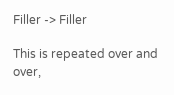Filler -> Filler

This is repeated over and over,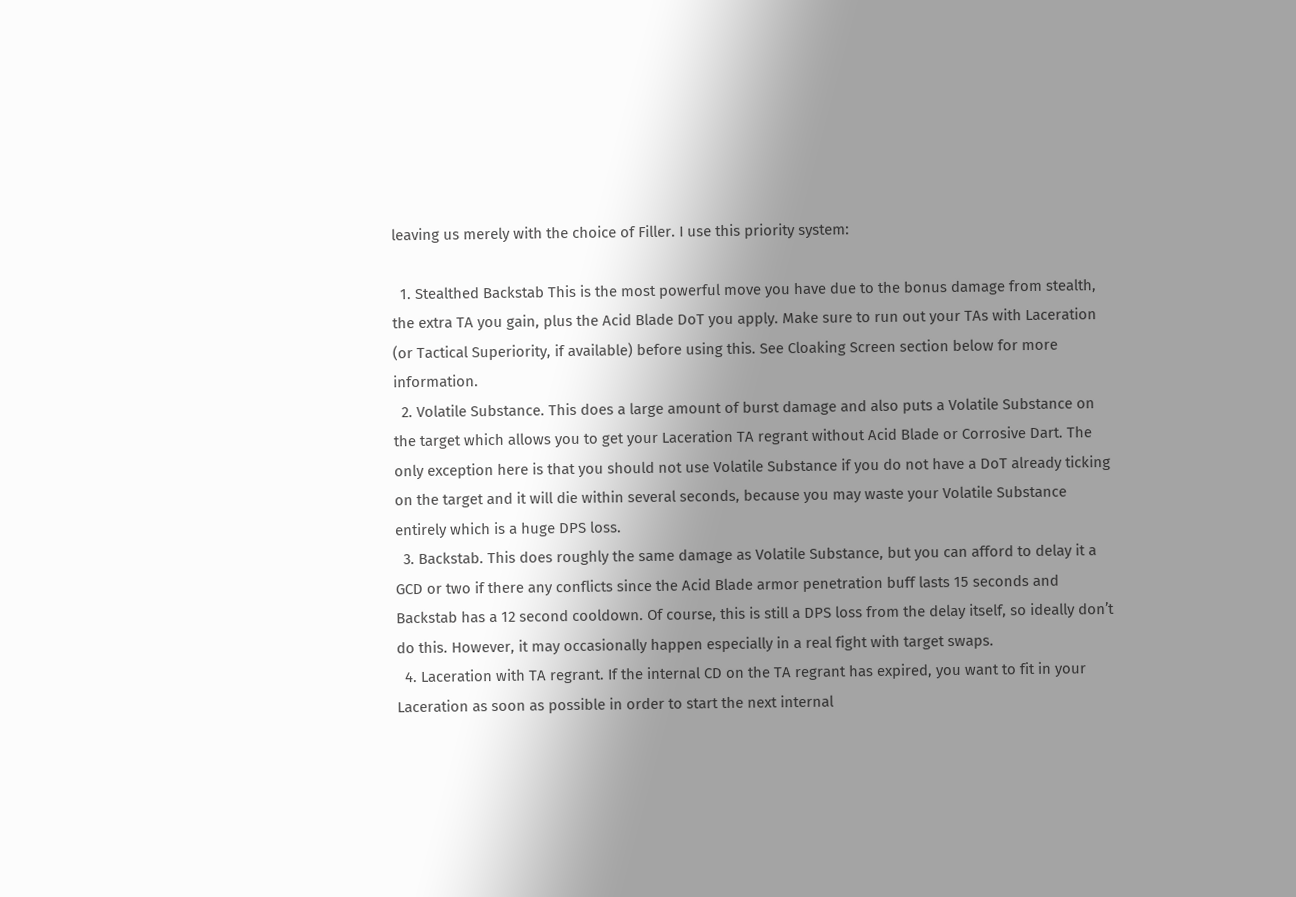leaving us merely with the choice of Filler. I use this priority system:

  1. Stealthed Backstab This is the most powerful move you have due to the bonus damage from stealth, the extra TA you gain, plus the Acid Blade DoT you apply. Make sure to run out your TAs with Laceration (or Tactical Superiority, if available) before using this. See Cloaking Screen section below for more information.
  2. Volatile Substance. This does a large amount of burst damage and also puts a Volatile Substance on the target which allows you to get your Laceration TA regrant without Acid Blade or Corrosive Dart. The only exception here is that you should not use Volatile Substance if you do not have a DoT already ticking on the target and it will die within several seconds, because you may waste your Volatile Substance entirely which is a huge DPS loss.
  3. Backstab. This does roughly the same damage as Volatile Substance, but you can afford to delay it a GCD or two if there any conflicts since the Acid Blade armor penetration buff lasts 15 seconds and Backstab has a 12 second cooldown. Of course, this is still a DPS loss from the delay itself, so ideally don’t do this. However, it may occasionally happen especially in a real fight with target swaps.
  4. Laceration with TA regrant. If the internal CD on the TA regrant has expired, you want to fit in your Laceration as soon as possible in order to start the next internal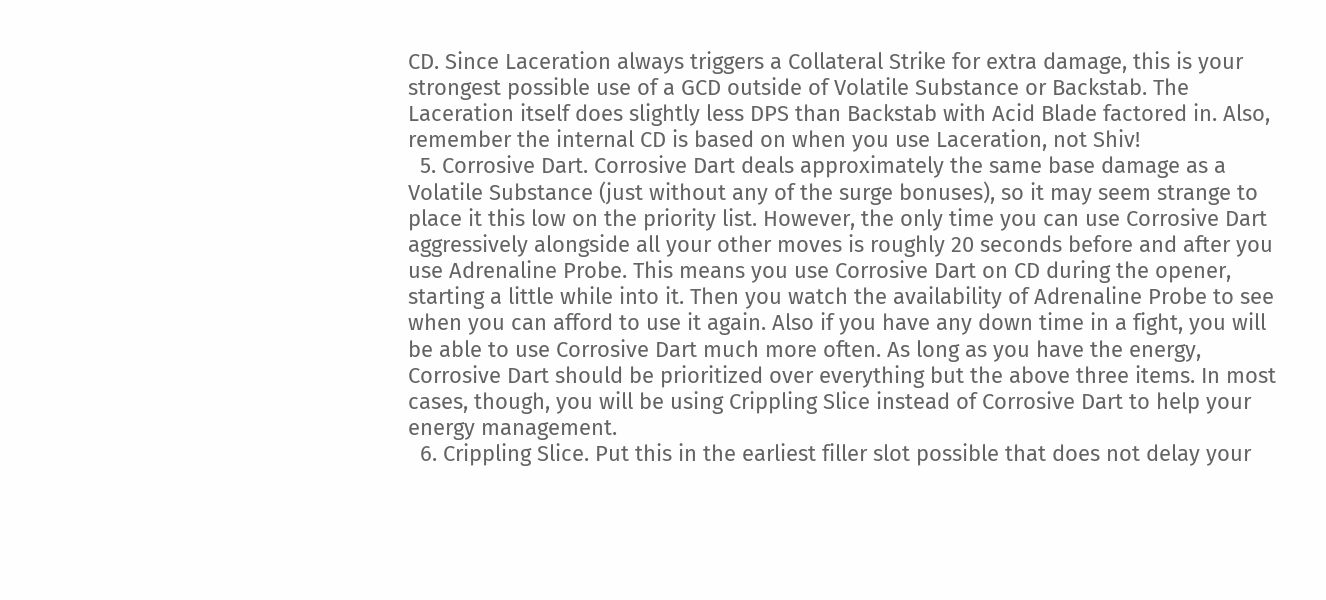CD. Since Laceration always triggers a Collateral Strike for extra damage, this is your strongest possible use of a GCD outside of Volatile Substance or Backstab. The Laceration itself does slightly less DPS than Backstab with Acid Blade factored in. Also, remember the internal CD is based on when you use Laceration, not Shiv!
  5. Corrosive Dart. Corrosive Dart deals approximately the same base damage as a Volatile Substance (just without any of the surge bonuses), so it may seem strange to place it this low on the priority list. However, the only time you can use Corrosive Dart aggressively alongside all your other moves is roughly 20 seconds before and after you use Adrenaline Probe. This means you use Corrosive Dart on CD during the opener, starting a little while into it. Then you watch the availability of Adrenaline Probe to see when you can afford to use it again. Also if you have any down time in a fight, you will be able to use Corrosive Dart much more often. As long as you have the energy, Corrosive Dart should be prioritized over everything but the above three items. In most cases, though, you will be using Crippling Slice instead of Corrosive Dart to help your energy management.
  6. Crippling Slice. Put this in the earliest filler slot possible that does not delay your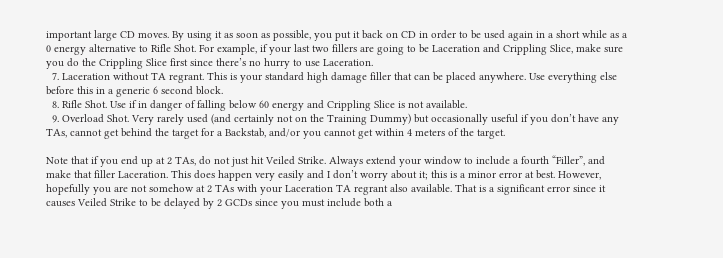important large CD moves. By using it as soon as possible, you put it back on CD in order to be used again in a short while as a 0 energy alternative to Rifle Shot. For example, if your last two fillers are going to be Laceration and Crippling Slice, make sure you do the Crippling Slice first since there’s no hurry to use Laceration.
  7. Laceration without TA regrant. This is your standard high damage filler that can be placed anywhere. Use everything else before this in a generic 6 second block.
  8. Rifle Shot. Use if in danger of falling below 60 energy and Crippling Slice is not available.
  9. Overload Shot. Very rarely used (and certainly not on the Training Dummy) but occasionally useful if you don’t have any TAs, cannot get behind the target for a Backstab, and/or you cannot get within 4 meters of the target.

Note that if you end up at 2 TAs, do not just hit Veiled Strike. Always extend your window to include a fourth “Filler”, and make that filler Laceration. This does happen very easily and I don’t worry about it; this is a minor error at best. However, hopefully you are not somehow at 2 TAs with your Laceration TA regrant also available. That is a significant error since it causes Veiled Strike to be delayed by 2 GCDs since you must include both a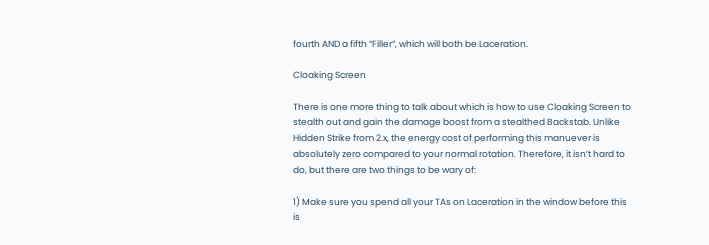fourth AND a fifth “Filler”, which will both be Laceration.

Cloaking Screen

There is one more thing to talk about which is how to use Cloaking Screen to stealth out and gain the damage boost from a stealthed Backstab. Unlike Hidden Strike from 2.x, the energy cost of performing this manuever is absolutely zero compared to your normal rotation. Therefore, it isn’t hard to do, but there are two things to be wary of:

1) Make sure you spend all your TAs on Laceration in the window before this is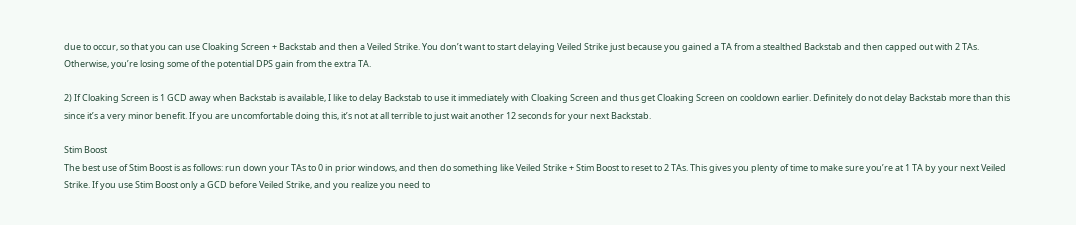due to occur, so that you can use Cloaking Screen + Backstab and then a Veiled Strike. You don’t want to start delaying Veiled Strike just because you gained a TA from a stealthed Backstab and then capped out with 2 TAs. Otherwise, you’re losing some of the potential DPS gain from the extra TA.

2) If Cloaking Screen is 1 GCD away when Backstab is available, I like to delay Backstab to use it immediately with Cloaking Screen and thus get Cloaking Screen on cooldown earlier. Definitely do not delay Backstab more than this since it’s a very minor benefit. If you are uncomfortable doing this, it’s not at all terrible to just wait another 12 seconds for your next Backstab.

Stim Boost
The best use of Stim Boost is as follows: run down your TAs to 0 in prior windows, and then do something like Veiled Strike + Stim Boost to reset to 2 TAs. This gives you plenty of time to make sure you’re at 1 TA by your next Veiled Strike. If you use Stim Boost only a GCD before Veiled Strike, and you realize you need to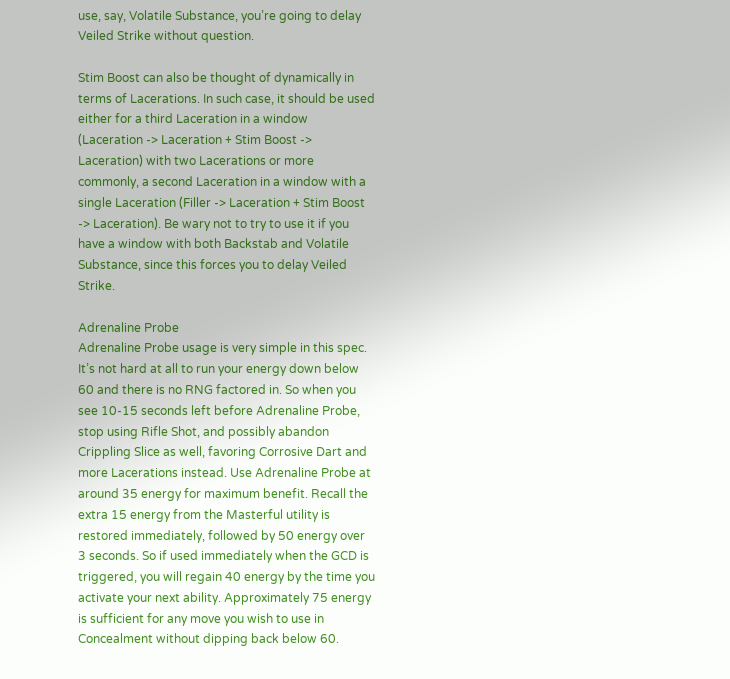use, say, Volatile Substance, you’re going to delay Veiled Strike without question.

Stim Boost can also be thought of dynamically in terms of Lacerations. In such case, it should be used either for a third Laceration in a window (Laceration -> Laceration + Stim Boost -> Laceration) with two Lacerations or more commonly, a second Laceration in a window with a single Laceration (Filler -> Laceration + Stim Boost -> Laceration). Be wary not to try to use it if you have a window with both Backstab and Volatile Substance, since this forces you to delay Veiled Strike.

Adrenaline Probe
Adrenaline Probe usage is very simple in this spec. It’s not hard at all to run your energy down below 60 and there is no RNG factored in. So when you see 10-15 seconds left before Adrenaline Probe, stop using Rifle Shot, and possibly abandon Crippling Slice as well, favoring Corrosive Dart and more Lacerations instead. Use Adrenaline Probe at around 35 energy for maximum benefit. Recall the extra 15 energy from the Masterful utility is restored immediately, followed by 50 energy over 3 seconds. So if used immediately when the GCD is triggered, you will regain 40 energy by the time you activate your next ability. Approximately 75 energy is sufficient for any move you wish to use in Concealment without dipping back below 60.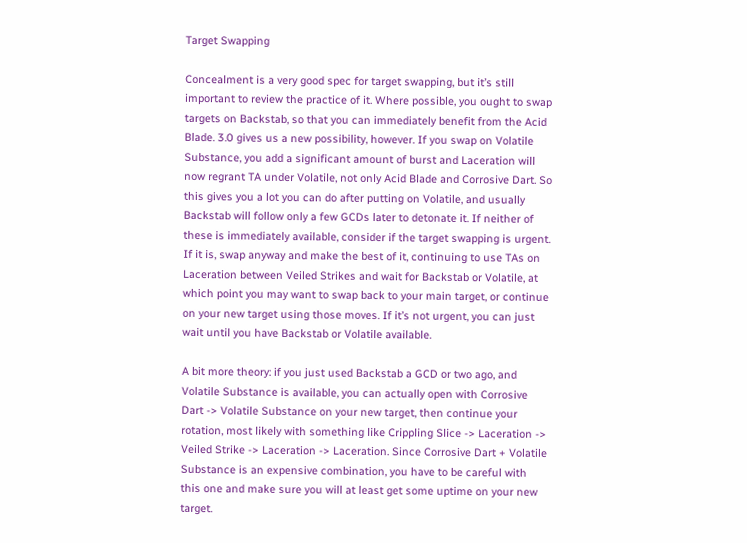Target Swapping

Concealment is a very good spec for target swapping, but it’s still important to review the practice of it. Where possible, you ought to swap targets on Backstab, so that you can immediately benefit from the Acid Blade. 3.0 gives us a new possibility, however. If you swap on Volatile Substance, you add a significant amount of burst and Laceration will now regrant TA under Volatile, not only Acid Blade and Corrosive Dart. So this gives you a lot you can do after putting on Volatile, and usually Backstab will follow only a few GCDs later to detonate it. If neither of these is immediately available, consider if the target swapping is urgent. If it is, swap anyway and make the best of it, continuing to use TAs on Laceration between Veiled Strikes and wait for Backstab or Volatile, at which point you may want to swap back to your main target, or continue on your new target using those moves. If it’s not urgent, you can just wait until you have Backstab or Volatile available.

A bit more theory: if you just used Backstab a GCD or two ago, and Volatile Substance is available, you can actually open with Corrosive Dart -> Volatile Substance on your new target, then continue your rotation, most likely with something like Crippling Slice -> Laceration -> Veiled Strike -> Laceration -> Laceration. Since Corrosive Dart + Volatile Substance is an expensive combination, you have to be careful with this one and make sure you will at least get some uptime on your new target.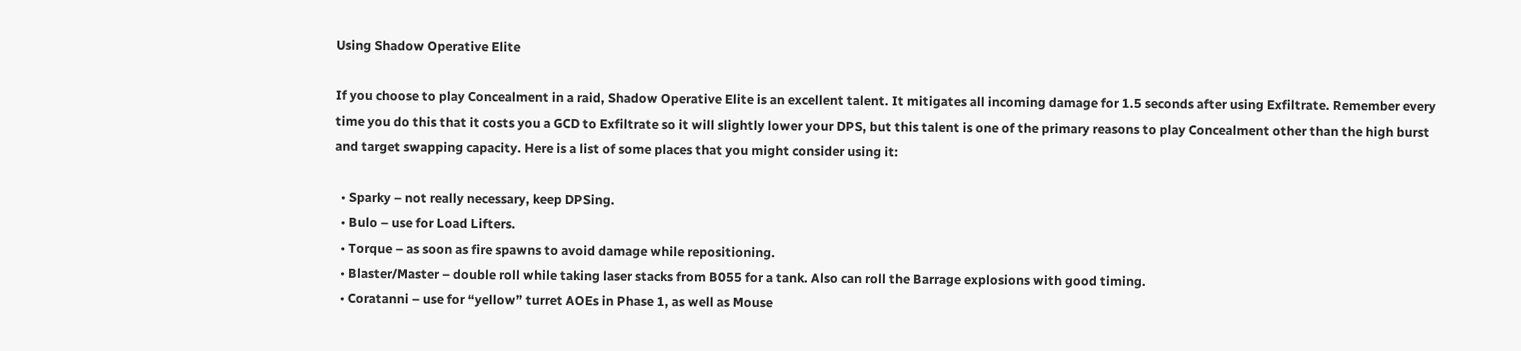Using Shadow Operative Elite

If you choose to play Concealment in a raid, Shadow Operative Elite is an excellent talent. It mitigates all incoming damage for 1.5 seconds after using Exfiltrate. Remember every time you do this that it costs you a GCD to Exfiltrate so it will slightly lower your DPS, but this talent is one of the primary reasons to play Concealment other than the high burst and target swapping capacity. Here is a list of some places that you might consider using it:

  • Sparky – not really necessary, keep DPSing.
  • Bulo – use for Load Lifters.
  • Torque – as soon as fire spawns to avoid damage while repositioning.
  • Blaster/Master – double roll while taking laser stacks from B055 for a tank. Also can roll the Barrage explosions with good timing.
  • Coratanni – use for “yellow” turret AOEs in Phase 1, as well as Mouse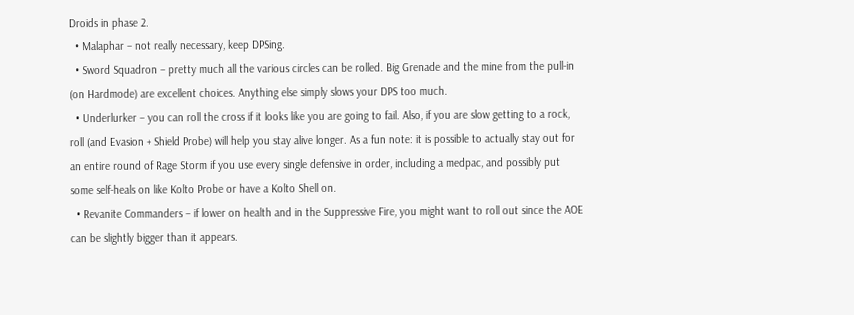Droids in phase 2.
  • Malaphar – not really necessary, keep DPSing.
  • Sword Squadron – pretty much all the various circles can be rolled. Big Grenade and the mine from the pull-in (on Hardmode) are excellent choices. Anything else simply slows your DPS too much.
  • Underlurker – you can roll the cross if it looks like you are going to fail. Also, if you are slow getting to a rock, roll (and Evasion + Shield Probe) will help you stay alive longer. As a fun note: it is possible to actually stay out for an entire round of Rage Storm if you use every single defensive in order, including a medpac, and possibly put some self-heals on like Kolto Probe or have a Kolto Shell on.
  • Revanite Commanders – if lower on health and in the Suppressive Fire, you might want to roll out since the AOE can be slightly bigger than it appears.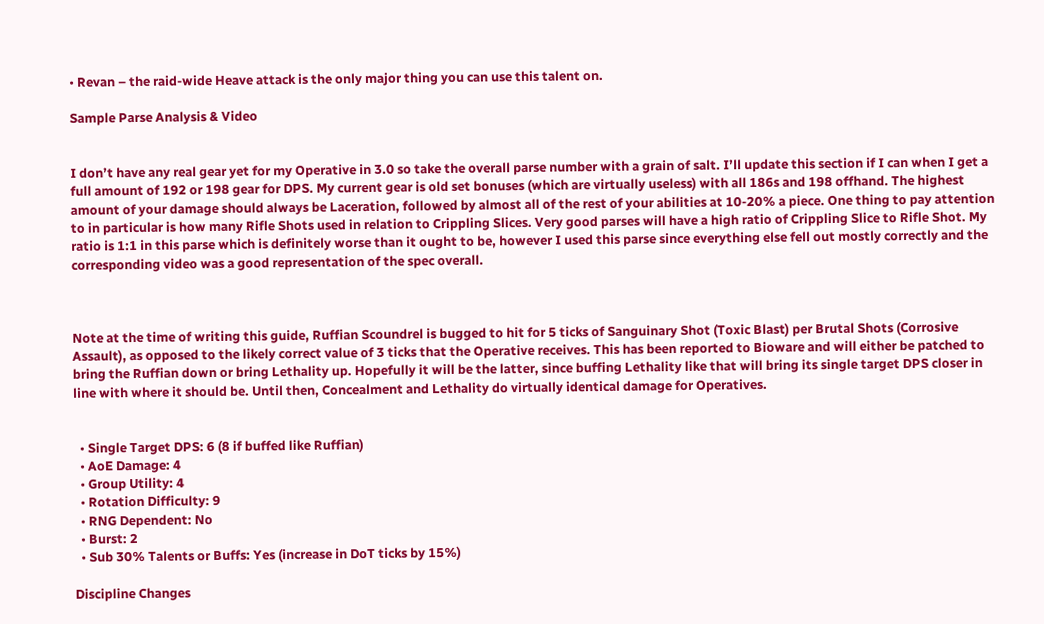• Revan – the raid-wide Heave attack is the only major thing you can use this talent on.

Sample Parse Analysis & Video


I don’t have any real gear yet for my Operative in 3.0 so take the overall parse number with a grain of salt. I’ll update this section if I can when I get a full amount of 192 or 198 gear for DPS. My current gear is old set bonuses (which are virtually useless) with all 186s and 198 offhand. The highest amount of your damage should always be Laceration, followed by almost all of the rest of your abilities at 10-20% a piece. One thing to pay attention to in particular is how many Rifle Shots used in relation to Crippling Slices. Very good parses will have a high ratio of Crippling Slice to Rifle Shot. My ratio is 1:1 in this parse which is definitely worse than it ought to be, however I used this parse since everything else fell out mostly correctly and the corresponding video was a good representation of the spec overall.



Note at the time of writing this guide, Ruffian Scoundrel is bugged to hit for 5 ticks of Sanguinary Shot (Toxic Blast) per Brutal Shots (Corrosive Assault), as opposed to the likely correct value of 3 ticks that the Operative receives. This has been reported to Bioware and will either be patched to bring the Ruffian down or bring Lethality up. Hopefully it will be the latter, since buffing Lethality like that will bring its single target DPS closer in line with where it should be. Until then, Concealment and Lethality do virtually identical damage for Operatives.


  • Single Target DPS: 6 (8 if buffed like Ruffian)
  • AoE Damage: 4
  • Group Utility: 4
  • Rotation Difficulty: 9
  • RNG Dependent: No
  • Burst: 2
  • Sub 30% Talents or Buffs: Yes (increase in DoT ticks by 15%)

Discipline Changes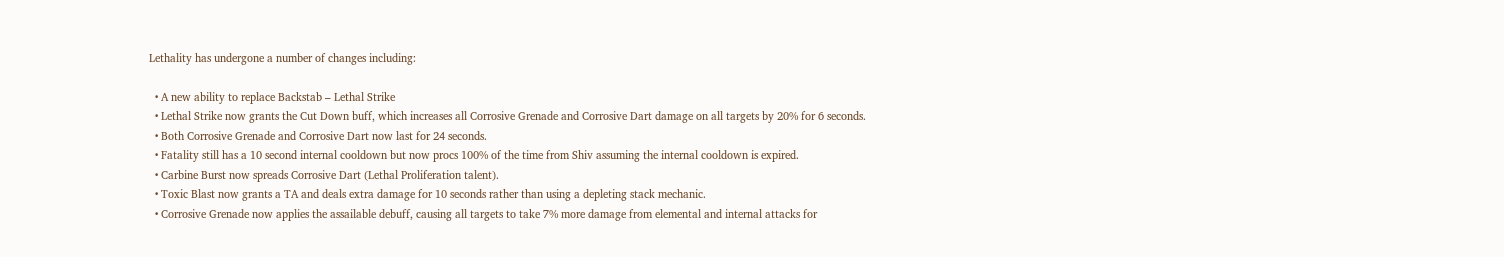Lethality has undergone a number of changes including:

  • A new ability to replace Backstab – Lethal Strike
  • Lethal Strike now grants the Cut Down buff, which increases all Corrosive Grenade and Corrosive Dart damage on all targets by 20% for 6 seconds.
  • Both Corrosive Grenade and Corrosive Dart now last for 24 seconds.
  • Fatality still has a 10 second internal cooldown but now procs 100% of the time from Shiv assuming the internal cooldown is expired.
  • Carbine Burst now spreads Corrosive Dart (Lethal Proliferation talent).
  • Toxic Blast now grants a TA and deals extra damage for 10 seconds rather than using a depleting stack mechanic.
  • Corrosive Grenade now applies the assailable debuff, causing all targets to take 7% more damage from elemental and internal attacks for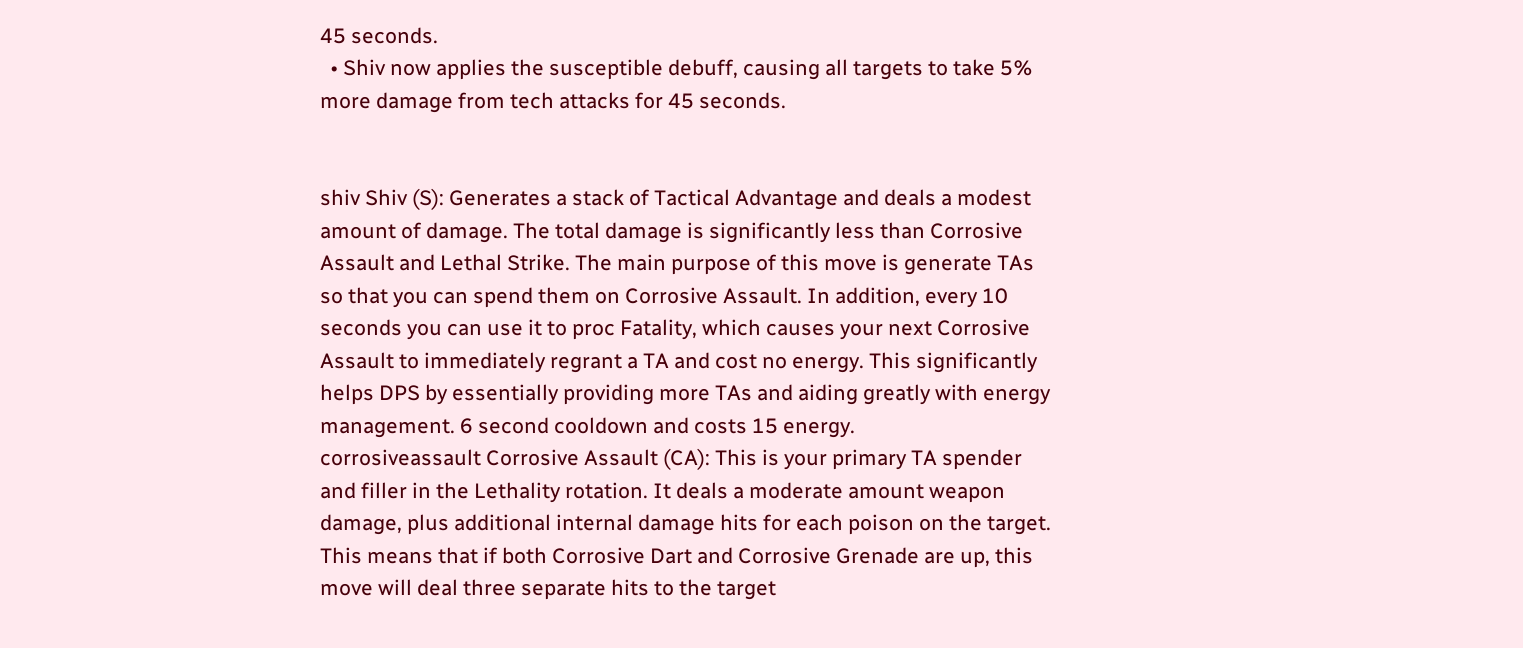45 seconds.
  • Shiv now applies the susceptible debuff, causing all targets to take 5% more damage from tech attacks for 45 seconds.


shiv Shiv (S): Generates a stack of Tactical Advantage and deals a modest amount of damage. The total damage is significantly less than Corrosive Assault and Lethal Strike. The main purpose of this move is generate TAs so that you can spend them on Corrosive Assault. In addition, every 10 seconds you can use it to proc Fatality, which causes your next Corrosive Assault to immediately regrant a TA and cost no energy. This significantly helps DPS by essentially providing more TAs and aiding greatly with energy management. 6 second cooldown and costs 15 energy.
corrosiveassault Corrosive Assault (CA): This is your primary TA spender and filler in the Lethality rotation. It deals a moderate amount weapon damage, plus additional internal damage hits for each poison on the target. This means that if both Corrosive Dart and Corrosive Grenade are up, this move will deal three separate hits to the target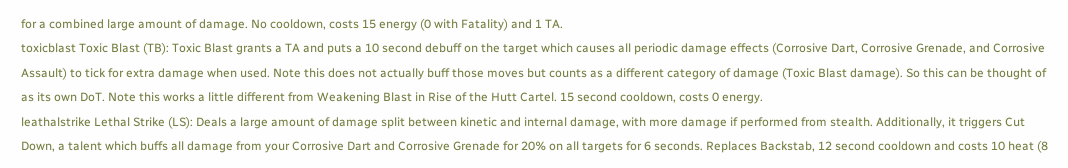for a combined large amount of damage. No cooldown, costs 15 energy (0 with Fatality) and 1 TA.
toxicblast Toxic Blast (TB): Toxic Blast grants a TA and puts a 10 second debuff on the target which causes all periodic damage effects (Corrosive Dart, Corrosive Grenade, and Corrosive Assault) to tick for extra damage when used. Note this does not actually buff those moves but counts as a different category of damage (Toxic Blast damage). So this can be thought of as its own DoT. Note this works a little different from Weakening Blast in Rise of the Hutt Cartel. 15 second cooldown, costs 0 energy.
leathalstrike Lethal Strike (LS): Deals a large amount of damage split between kinetic and internal damage, with more damage if performed from stealth. Additionally, it triggers Cut Down, a talent which buffs all damage from your Corrosive Dart and Corrosive Grenade for 20% on all targets for 6 seconds. Replaces Backstab, 12 second cooldown and costs 10 heat (8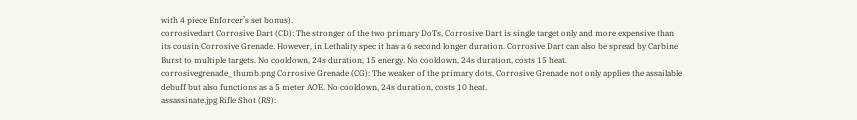with 4 piece Enforcer’s set bonus).
corrosivedart Corrosive Dart (CD): The stronger of the two primary DoTs, Corrosive Dart is single target only and more expensive than its cousin Corrosive Grenade. However, in Lethality spec it has a 6 second longer duration. Corrosive Dart can also be spread by Carbine Burst to multiple targets. No cooldown, 24s duration, 15 energy. No cooldown, 24s duration, costs 15 heat.
corrosivegrenade_thumb.png Corrosive Grenade (CG): The weaker of the primary dots, Corrosive Grenade not only applies the assailable debuff but also functions as a 5 meter AOE. No cooldown, 24s duration, costs 10 heat.
assassinate.jpg Rifle Shot (RS):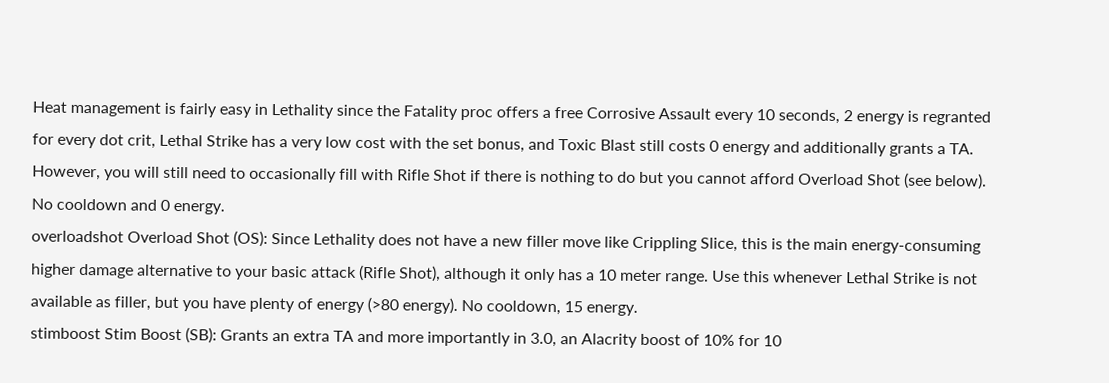Heat management is fairly easy in Lethality since the Fatality proc offers a free Corrosive Assault every 10 seconds, 2 energy is regranted for every dot crit, Lethal Strike has a very low cost with the set bonus, and Toxic Blast still costs 0 energy and additionally grants a TA. However, you will still need to occasionally fill with Rifle Shot if there is nothing to do but you cannot afford Overload Shot (see below). No cooldown and 0 energy.
overloadshot Overload Shot (OS): Since Lethality does not have a new filler move like Crippling Slice, this is the main energy-consuming higher damage alternative to your basic attack (Rifle Shot), although it only has a 10 meter range. Use this whenever Lethal Strike is not available as filler, but you have plenty of energy (>80 energy). No cooldown, 15 energy.
stimboost Stim Boost (SB): Grants an extra TA and more importantly in 3.0, an Alacrity boost of 10% for 10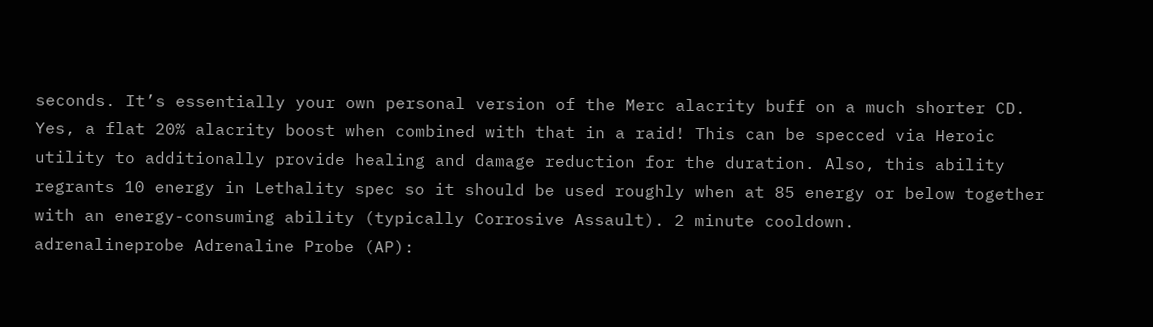seconds. It’s essentially your own personal version of the Merc alacrity buff on a much shorter CD. Yes, a flat 20% alacrity boost when combined with that in a raid! This can be specced via Heroic utility to additionally provide healing and damage reduction for the duration. Also, this ability regrants 10 energy in Lethality spec so it should be used roughly when at 85 energy or below together with an energy-consuming ability (typically Corrosive Assault). 2 minute cooldown.
adrenalineprobe Adrenaline Probe (AP):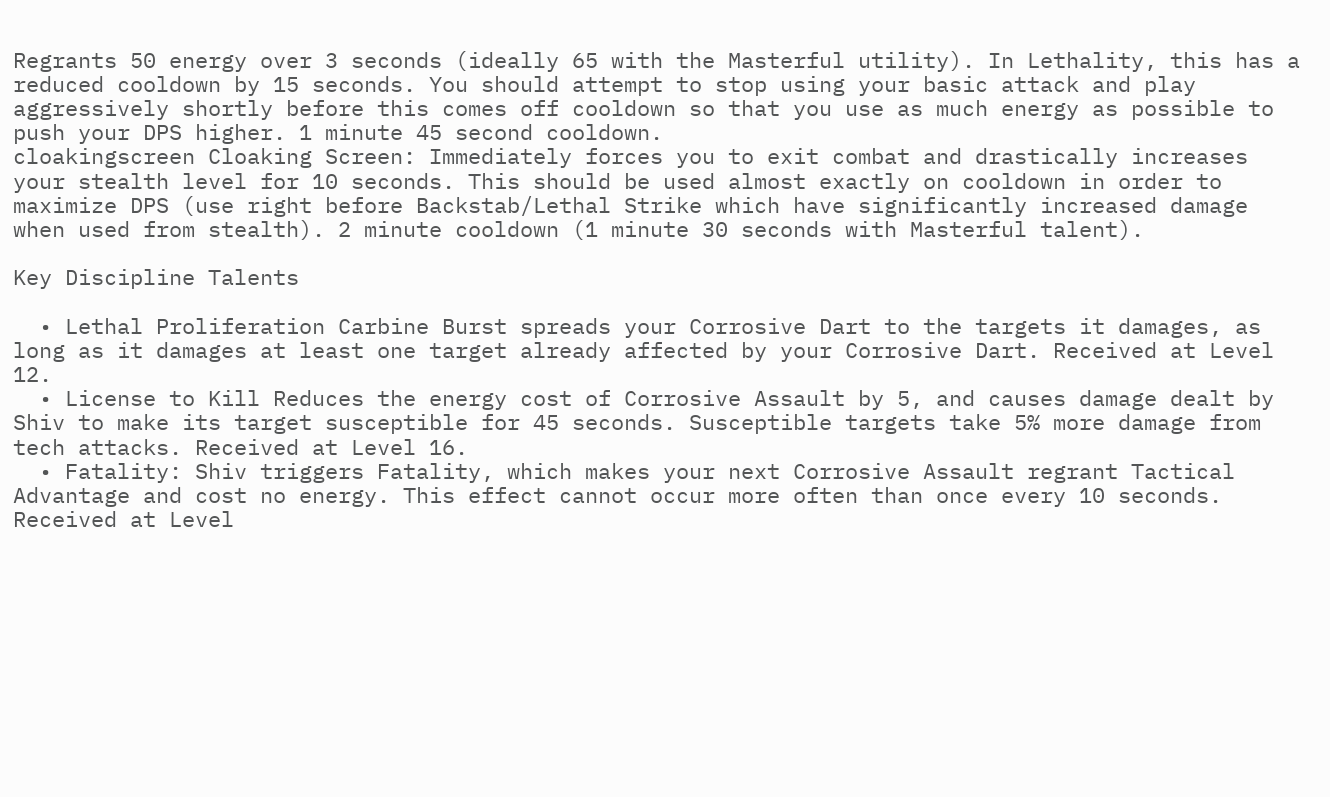Regrants 50 energy over 3 seconds (ideally 65 with the Masterful utility). In Lethality, this has a reduced cooldown by 15 seconds. You should attempt to stop using your basic attack and play aggressively shortly before this comes off cooldown so that you use as much energy as possible to push your DPS higher. 1 minute 45 second cooldown.
cloakingscreen Cloaking Screen: Immediately forces you to exit combat and drastically increases your stealth level for 10 seconds. This should be used almost exactly on cooldown in order to maximize DPS (use right before Backstab/Lethal Strike which have significantly increased damage when used from stealth). 2 minute cooldown (1 minute 30 seconds with Masterful talent).

Key Discipline Talents

  • Lethal Proliferation Carbine Burst spreads your Corrosive Dart to the targets it damages, as long as it damages at least one target already affected by your Corrosive Dart. Received at Level 12.
  • License to Kill Reduces the energy cost of Corrosive Assault by 5, and causes damage dealt by Shiv to make its target susceptible for 45 seconds. Susceptible targets take 5% more damage from tech attacks. Received at Level 16.
  • Fatality: Shiv triggers Fatality, which makes your next Corrosive Assault regrant Tactical Advantage and cost no energy. This effect cannot occur more often than once every 10 seconds. Received at Level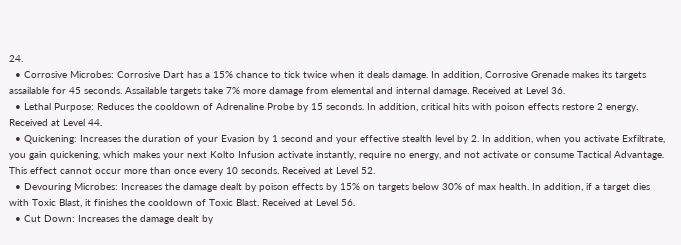24.
  • Corrosive Microbes: Corrosive Dart has a 15% chance to tick twice when it deals damage. In addition, Corrosive Grenade makes its targets assailable for 45 seconds. Assailable targets take 7% more damage from elemental and internal damage. Received at Level 36.
  • Lethal Purpose: Reduces the cooldown of Adrenaline Probe by 15 seconds. In addition, critical hits with poison effects restore 2 energy. Received at Level 44.
  • Quickening: Increases the duration of your Evasion by 1 second and your effective stealth level by 2. In addition, when you activate Exfiltrate, you gain quickening, which makes your next Kolto Infusion activate instantly, require no energy, and not activate or consume Tactical Advantage. This effect cannot occur more than once every 10 seconds. Received at Level 52.
  • Devouring Microbes: Increases the damage dealt by poison effects by 15% on targets below 30% of max health. In addition, if a target dies with Toxic Blast, it finishes the cooldown of Toxic Blast. Received at Level 56.
  • Cut Down: Increases the damage dealt by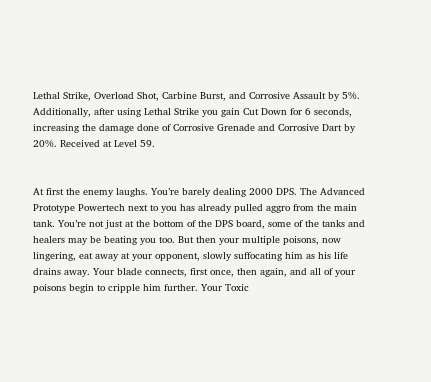Lethal Strike, Overload Shot, Carbine Burst, and Corrosive Assault by 5%. Additionally, after using Lethal Strike you gain Cut Down for 6 seconds, increasing the damage done of Corrosive Grenade and Corrosive Dart by 20%. Received at Level 59.


At first the enemy laughs. You’re barely dealing 2000 DPS. The Advanced Prototype Powertech next to you has already pulled aggro from the main tank. You’re not just at the bottom of the DPS board, some of the tanks and healers may be beating you too. But then your multiple poisons, now lingering, eat away at your opponent, slowly suffocating him as his life drains away. Your blade connects, first once, then again, and all of your poisons begin to cripple him further. Your Toxic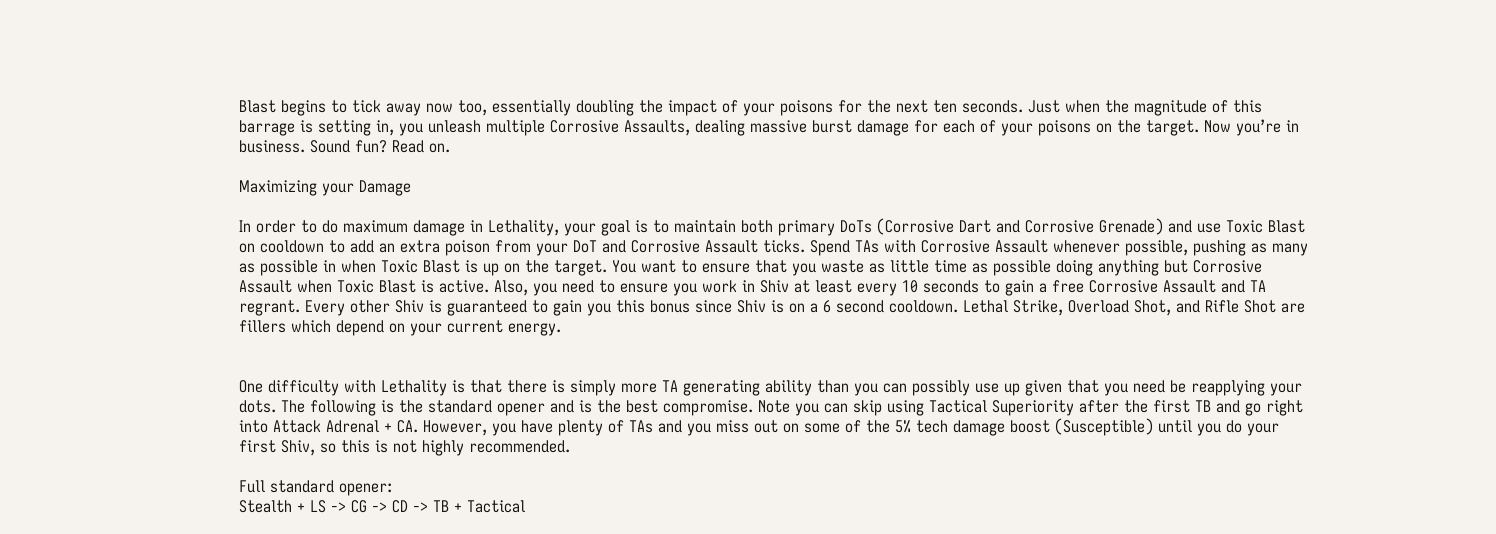Blast begins to tick away now too, essentially doubling the impact of your poisons for the next ten seconds. Just when the magnitude of this barrage is setting in, you unleash multiple Corrosive Assaults, dealing massive burst damage for each of your poisons on the target. Now you’re in business. Sound fun? Read on.

Maximizing your Damage

In order to do maximum damage in Lethality, your goal is to maintain both primary DoTs (Corrosive Dart and Corrosive Grenade) and use Toxic Blast on cooldown to add an extra poison from your DoT and Corrosive Assault ticks. Spend TAs with Corrosive Assault whenever possible, pushing as many as possible in when Toxic Blast is up on the target. You want to ensure that you waste as little time as possible doing anything but Corrosive Assault when Toxic Blast is active. Also, you need to ensure you work in Shiv at least every 10 seconds to gain a free Corrosive Assault and TA regrant. Every other Shiv is guaranteed to gain you this bonus since Shiv is on a 6 second cooldown. Lethal Strike, Overload Shot, and Rifle Shot are fillers which depend on your current energy.


One difficulty with Lethality is that there is simply more TA generating ability than you can possibly use up given that you need be reapplying your dots. The following is the standard opener and is the best compromise. Note you can skip using Tactical Superiority after the first TB and go right into Attack Adrenal + CA. However, you have plenty of TAs and you miss out on some of the 5% tech damage boost (Susceptible) until you do your first Shiv, so this is not highly recommended.

Full standard opener:
Stealth + LS -> CG -> CD -> TB + Tactical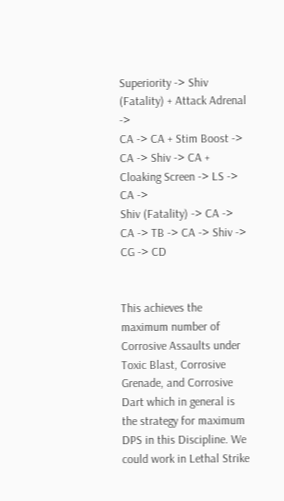Superiority -> Shiv (Fatality) + Attack Adrenal ->
CA -> CA + Stim Boost -> CA -> Shiv -> CA + Cloaking Screen -> LS -> CA ->
Shiv (Fatality) -> CA -> CA -> TB -> CA -> Shiv -> CG -> CD


This achieves the maximum number of Corrosive Assaults under Toxic Blast, Corrosive Grenade, and Corrosive Dart which in general is the strategy for maximum DPS in this Discipline. We could work in Lethal Strike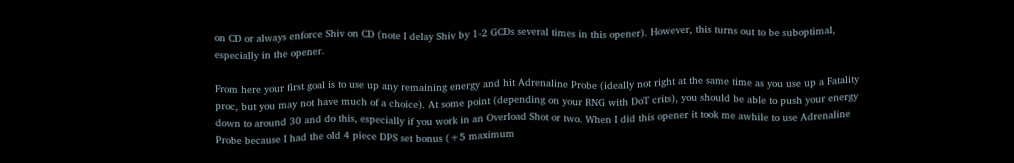on CD or always enforce Shiv on CD (note I delay Shiv by 1-2 GCDs several times in this opener). However, this turns out to be suboptimal, especially in the opener.

From here your first goal is to use up any remaining energy and hit Adrenaline Probe (ideally not right at the same time as you use up a Fatality proc, but you may not have much of a choice). At some point (depending on your RNG with DoT crits), you should be able to push your energy down to around 30 and do this, especially if you work in an Overload Shot or two. When I did this opener it took me awhile to use Adrenaline Probe because I had the old 4 piece DPS set bonus (+5 maximum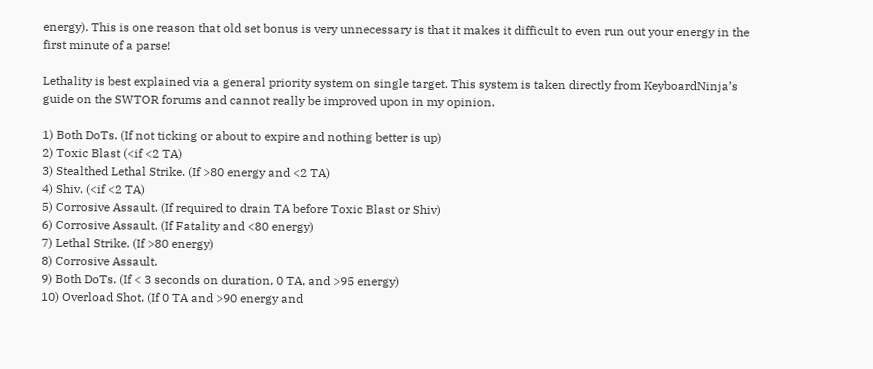energy). This is one reason that old set bonus is very unnecessary is that it makes it difficult to even run out your energy in the first minute of a parse!

Lethality is best explained via a general priority system on single target. This system is taken directly from KeyboardNinja’s guide on the SWTOR forums and cannot really be improved upon in my opinion.

1) Both DoTs. (If not ticking or about to expire and nothing better is up)
2) Toxic Blast (<if <2 TA)
3) Stealthed Lethal Strike. (If >80 energy and <2 TA)
4) Shiv. (<if <2 TA)
5) Corrosive Assault. (If required to drain TA before Toxic Blast or Shiv)
6) Corrosive Assault. (If Fatality and <80 energy)
7) Lethal Strike. (If >80 energy)
8) Corrosive Assault.
9) Both DoTs. (If < 3 seconds on duration, 0 TA, and >95 energy)
10) Overload Shot. (If 0 TA and >90 energy and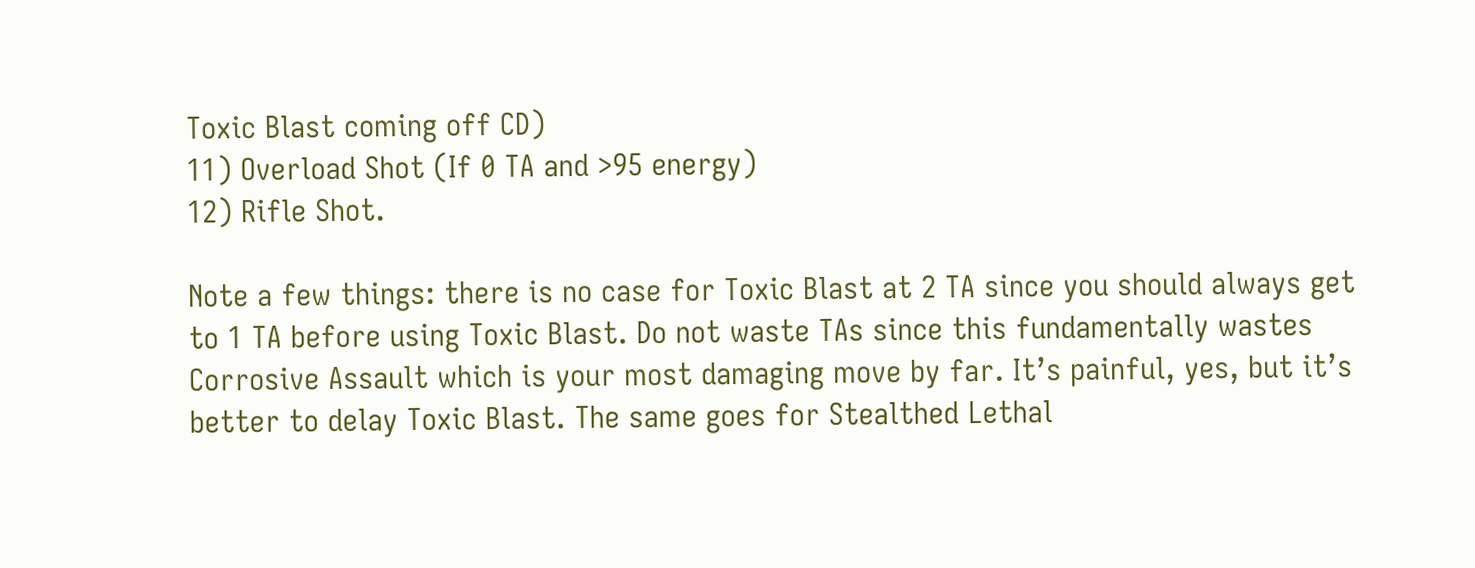Toxic Blast coming off CD)
11) Overload Shot (If 0 TA and >95 energy)
12) Rifle Shot.

Note a few things: there is no case for Toxic Blast at 2 TA since you should always get to 1 TA before using Toxic Blast. Do not waste TAs since this fundamentally wastes Corrosive Assault which is your most damaging move by far. It’s painful, yes, but it’s better to delay Toxic Blast. The same goes for Stealthed Lethal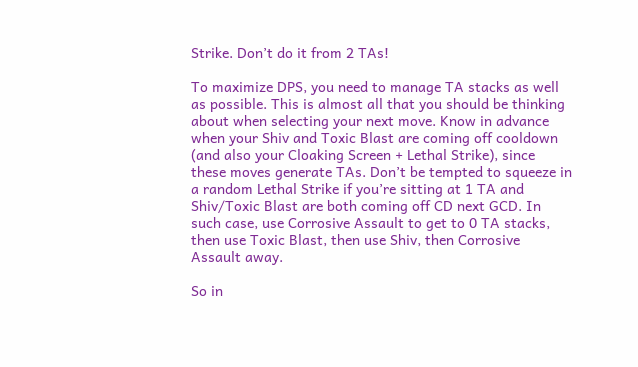Strike. Don’t do it from 2 TAs!

To maximize DPS, you need to manage TA stacks as well as possible. This is almost all that you should be thinking about when selecting your next move. Know in advance when your Shiv and Toxic Blast are coming off cooldown (and also your Cloaking Screen + Lethal Strike), since these moves generate TAs. Don’t be tempted to squeeze in a random Lethal Strike if you’re sitting at 1 TA and Shiv/Toxic Blast are both coming off CD next GCD. In such case, use Corrosive Assault to get to 0 TA stacks, then use Toxic Blast, then use Shiv, then Corrosive Assault away.

So in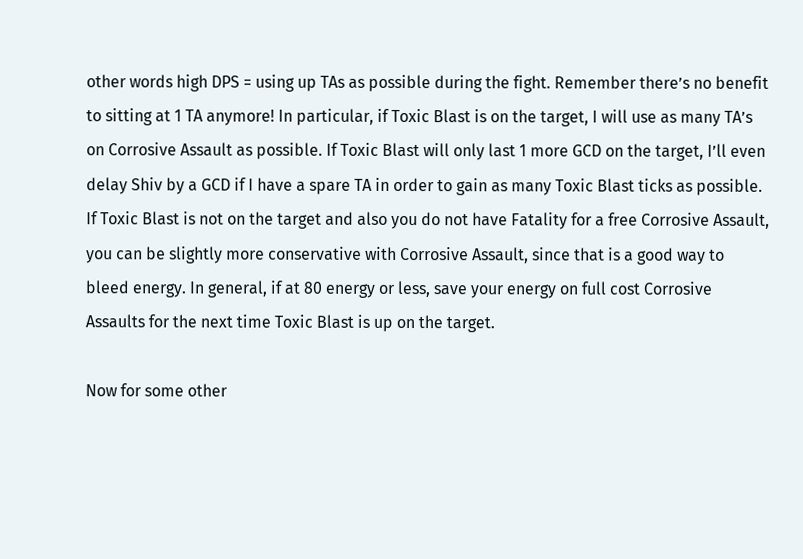other words high DPS = using up TAs as possible during the fight. Remember there’s no benefit to sitting at 1 TA anymore! In particular, if Toxic Blast is on the target, I will use as many TA’s on Corrosive Assault as possible. If Toxic Blast will only last 1 more GCD on the target, I’ll even delay Shiv by a GCD if I have a spare TA in order to gain as many Toxic Blast ticks as possible. If Toxic Blast is not on the target and also you do not have Fatality for a free Corrosive Assault, you can be slightly more conservative with Corrosive Assault, since that is a good way to bleed energy. In general, if at 80 energy or less, save your energy on full cost Corrosive Assaults for the next time Toxic Blast is up on the target.

Now for some other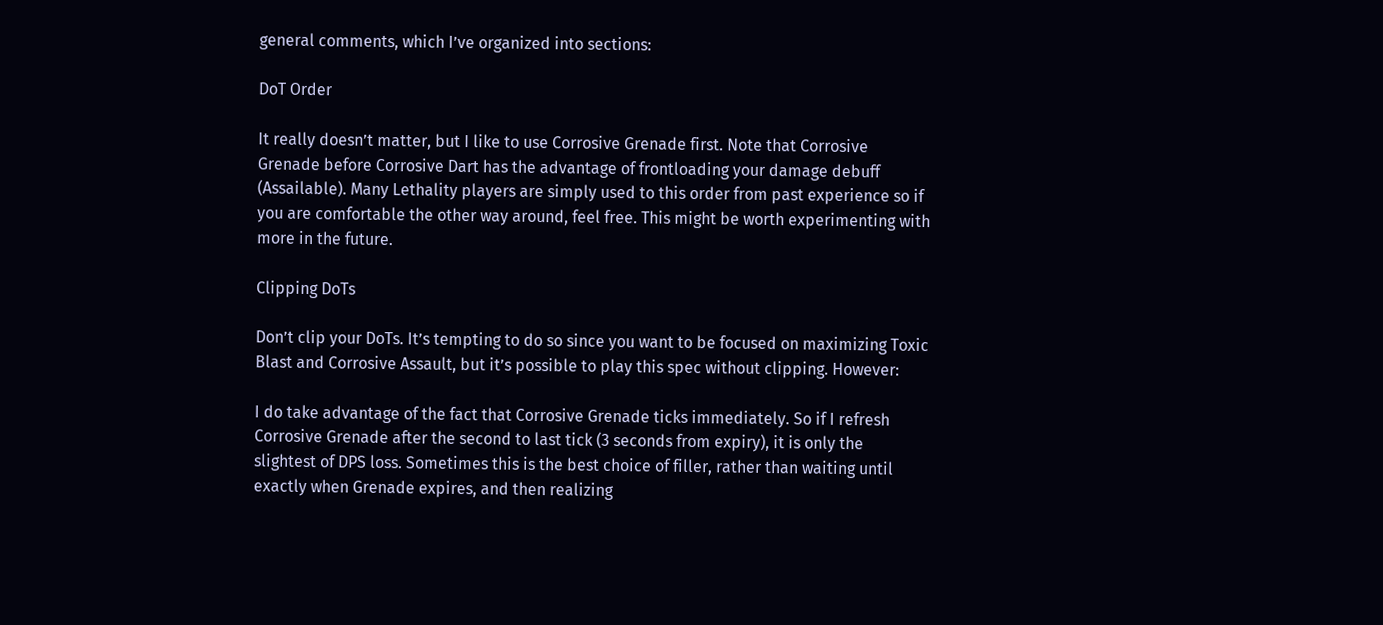general comments, which I’ve organized into sections:

DoT Order

It really doesn’t matter, but I like to use Corrosive Grenade first. Note that Corrosive Grenade before Corrosive Dart has the advantage of frontloading your damage debuff (Assailable). Many Lethality players are simply used to this order from past experience so if you are comfortable the other way around, feel free. This might be worth experimenting with more in the future.

Clipping DoTs

Don’t clip your DoTs. It’s tempting to do so since you want to be focused on maximizing Toxic Blast and Corrosive Assault, but it’s possible to play this spec without clipping. However:

I do take advantage of the fact that Corrosive Grenade ticks immediately. So if I refresh Corrosive Grenade after the second to last tick (3 seconds from expiry), it is only the slightest of DPS loss. Sometimes this is the best choice of filler, rather than waiting until exactly when Grenade expires, and then realizing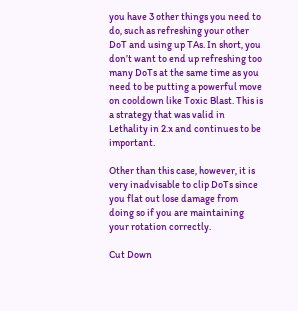you have 3 other things you need to do, such as refreshing your other DoT and using up TAs. In short, you don’t want to end up refreshing too many DoTs at the same time as you need to be putting a powerful move on cooldown like Toxic Blast. This is a strategy that was valid in Lethality in 2.x and continues to be important.

Other than this case, however, it is very inadvisable to clip DoTs since you flat out lose damage from doing so if you are maintaining your rotation correctly.

Cut Down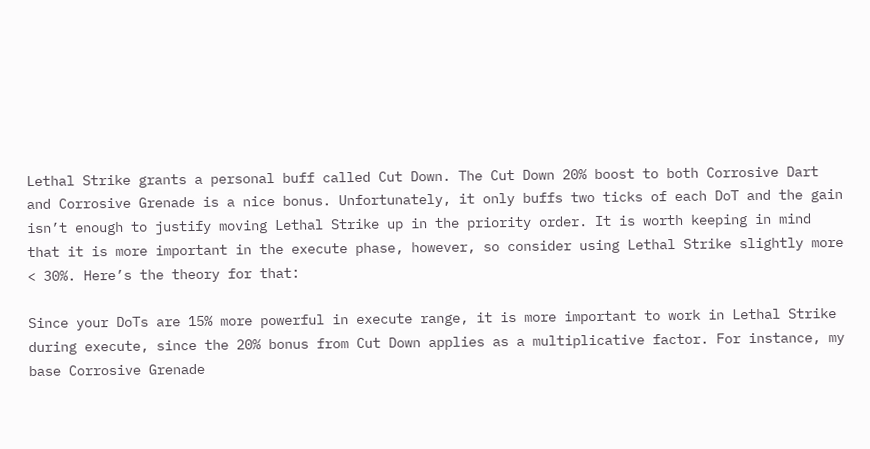Lethal Strike grants a personal buff called Cut Down. The Cut Down 20% boost to both Corrosive Dart and Corrosive Grenade is a nice bonus. Unfortunately, it only buffs two ticks of each DoT and the gain isn’t enough to justify moving Lethal Strike up in the priority order. It is worth keeping in mind that it is more important in the execute phase, however, so consider using Lethal Strike slightly more < 30%. Here’s the theory for that:

Since your DoTs are 15% more powerful in execute range, it is more important to work in Lethal Strike during execute, since the 20% bonus from Cut Down applies as a multiplicative factor. For instance, my base Corrosive Grenade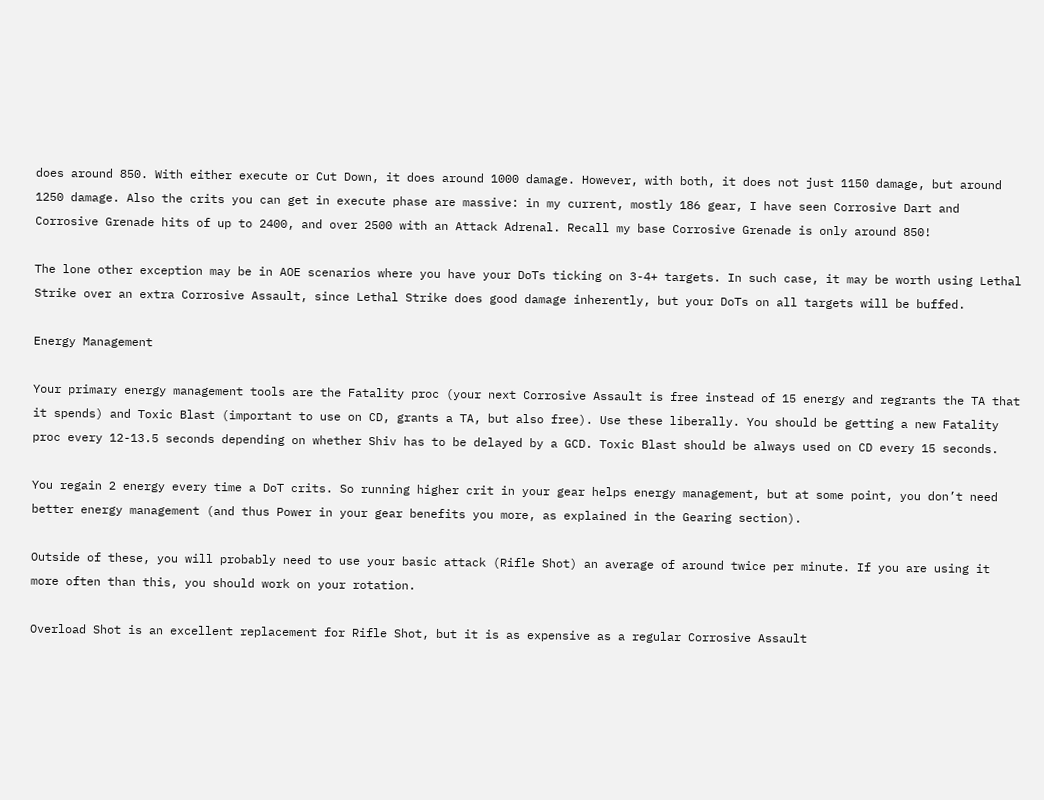does around 850. With either execute or Cut Down, it does around 1000 damage. However, with both, it does not just 1150 damage, but around 1250 damage. Also the crits you can get in execute phase are massive: in my current, mostly 186 gear, I have seen Corrosive Dart and Corrosive Grenade hits of up to 2400, and over 2500 with an Attack Adrenal. Recall my base Corrosive Grenade is only around 850!

The lone other exception may be in AOE scenarios where you have your DoTs ticking on 3-4+ targets. In such case, it may be worth using Lethal Strike over an extra Corrosive Assault, since Lethal Strike does good damage inherently, but your DoTs on all targets will be buffed.

Energy Management

Your primary energy management tools are the Fatality proc (your next Corrosive Assault is free instead of 15 energy and regrants the TA that it spends) and Toxic Blast (important to use on CD, grants a TA, but also free). Use these liberally. You should be getting a new Fatality proc every 12-13.5 seconds depending on whether Shiv has to be delayed by a GCD. Toxic Blast should be always used on CD every 15 seconds.

You regain 2 energy every time a DoT crits. So running higher crit in your gear helps energy management, but at some point, you don’t need better energy management (and thus Power in your gear benefits you more, as explained in the Gearing section).

Outside of these, you will probably need to use your basic attack (Rifle Shot) an average of around twice per minute. If you are using it more often than this, you should work on your rotation.

Overload Shot is an excellent replacement for Rifle Shot, but it is as expensive as a regular Corrosive Assault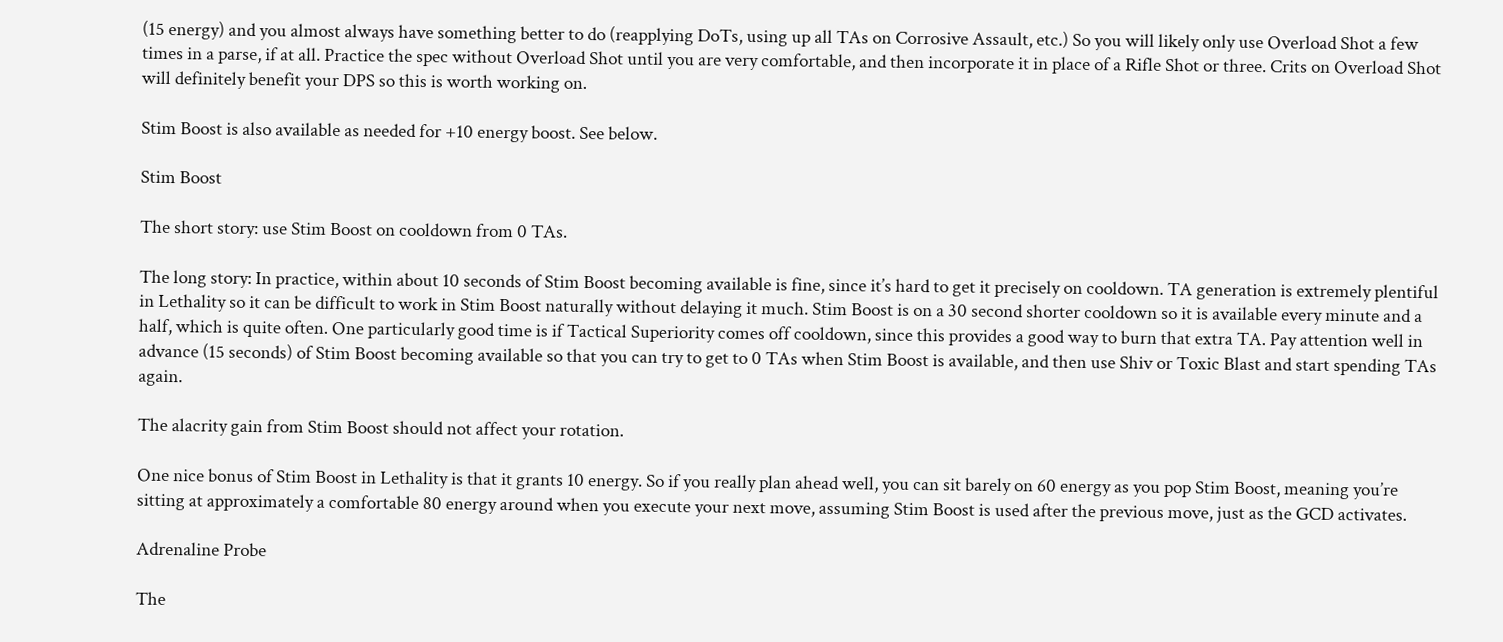(15 energy) and you almost always have something better to do (reapplying DoTs, using up all TAs on Corrosive Assault, etc.) So you will likely only use Overload Shot a few times in a parse, if at all. Practice the spec without Overload Shot until you are very comfortable, and then incorporate it in place of a Rifle Shot or three. Crits on Overload Shot will definitely benefit your DPS so this is worth working on.

Stim Boost is also available as needed for +10 energy boost. See below.

Stim Boost

The short story: use Stim Boost on cooldown from 0 TAs.

The long story: In practice, within about 10 seconds of Stim Boost becoming available is fine, since it’s hard to get it precisely on cooldown. TA generation is extremely plentiful in Lethality so it can be difficult to work in Stim Boost naturally without delaying it much. Stim Boost is on a 30 second shorter cooldown so it is available every minute and a half, which is quite often. One particularly good time is if Tactical Superiority comes off cooldown, since this provides a good way to burn that extra TA. Pay attention well in advance (15 seconds) of Stim Boost becoming available so that you can try to get to 0 TAs when Stim Boost is available, and then use Shiv or Toxic Blast and start spending TAs again.

The alacrity gain from Stim Boost should not affect your rotation.

One nice bonus of Stim Boost in Lethality is that it grants 10 energy. So if you really plan ahead well, you can sit barely on 60 energy as you pop Stim Boost, meaning you’re sitting at approximately a comfortable 80 energy around when you execute your next move, assuming Stim Boost is used after the previous move, just as the GCD activates.

Adrenaline Probe

The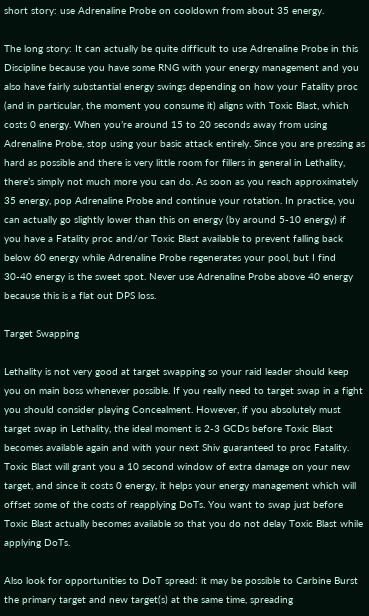short story: use Adrenaline Probe on cooldown from about 35 energy.

The long story: It can actually be quite difficult to use Adrenaline Probe in this Discipline because you have some RNG with your energy management and you also have fairly substantial energy swings depending on how your Fatality proc (and in particular, the moment you consume it) aligns with Toxic Blast, which costs 0 energy. When you’re around 15 to 20 seconds away from using Adrenaline Probe, stop using your basic attack entirely. Since you are pressing as hard as possible and there is very little room for fillers in general in Lethality, there’s simply not much more you can do. As soon as you reach approximately 35 energy, pop Adrenaline Probe and continue your rotation. In practice, you can actually go slightly lower than this on energy (by around 5-10 energy) if you have a Fatality proc and/or Toxic Blast available to prevent falling back below 60 energy while Adrenaline Probe regenerates your pool, but I find 30-40 energy is the sweet spot. Never use Adrenaline Probe above 40 energy because this is a flat out DPS loss.

Target Swapping

Lethality is not very good at target swapping so your raid leader should keep you on main boss whenever possible. If you really need to target swap in a fight you should consider playing Concealment. However, if you absolutely must target swap in Lethality, the ideal moment is 2-3 GCDs before Toxic Blast becomes available again and with your next Shiv guaranteed to proc Fatality. Toxic Blast will grant you a 10 second window of extra damage on your new target, and since it costs 0 energy, it helps your energy management which will offset some of the costs of reapplying DoTs. You want to swap just before Toxic Blast actually becomes available so that you do not delay Toxic Blast while applying DoTs.

Also look for opportunities to DoT spread: it may be possible to Carbine Burst the primary target and new target(s) at the same time, spreading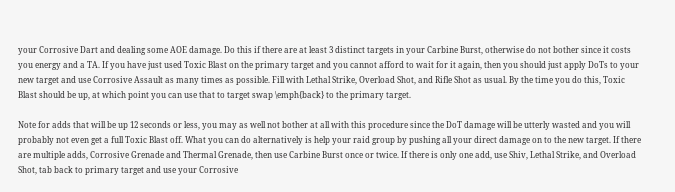your Corrosive Dart and dealing some AOE damage. Do this if there are at least 3 distinct targets in your Carbine Burst, otherwise do not bother since it costs you energy and a TA. If you have just used Toxic Blast on the primary target and you cannot afford to wait for it again, then you should just apply DoTs to your new target and use Corrosive Assault as many times as possible. Fill with Lethal Strike, Overload Shot, and Rifle Shot as usual. By the time you do this, Toxic Blast should be up, at which point you can use that to target swap \emph{back} to the primary target.

Note for adds that will be up 12 seconds or less, you may as well not bother at all with this procedure since the DoT damage will be utterly wasted and you will probably not even get a full Toxic Blast off. What you can do alternatively is help your raid group by pushing all your direct damage on to the new target. If there are multiple adds, Corrosive Grenade and Thermal Grenade, then use Carbine Burst once or twice. If there is only one add, use Shiv, Lethal Strike, and Overload Shot, tab back to primary target and use your Corrosive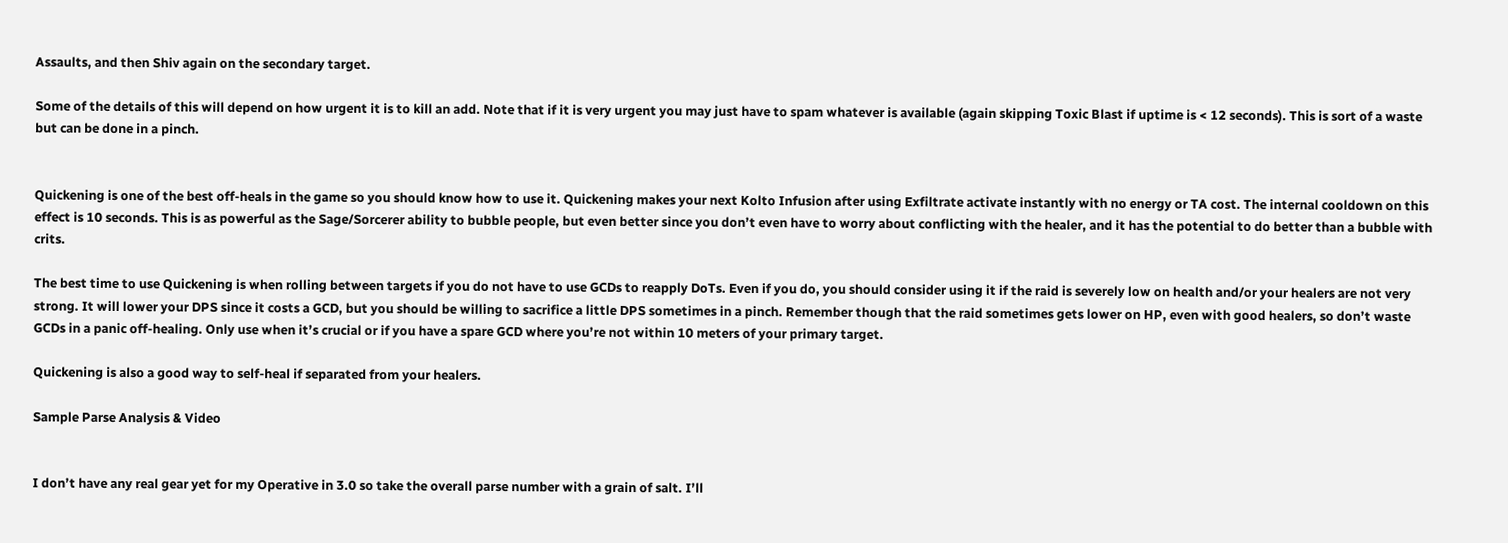Assaults, and then Shiv again on the secondary target.

Some of the details of this will depend on how urgent it is to kill an add. Note that if it is very urgent you may just have to spam whatever is available (again skipping Toxic Blast if uptime is < 12 seconds). This is sort of a waste but can be done in a pinch.


Quickening is one of the best off-heals in the game so you should know how to use it. Quickening makes your next Kolto Infusion after using Exfiltrate activate instantly with no energy or TA cost. The internal cooldown on this effect is 10 seconds. This is as powerful as the Sage/Sorcerer ability to bubble people, but even better since you don’t even have to worry about conflicting with the healer, and it has the potential to do better than a bubble with crits.

The best time to use Quickening is when rolling between targets if you do not have to use GCDs to reapply DoTs. Even if you do, you should consider using it if the raid is severely low on health and/or your healers are not very strong. It will lower your DPS since it costs a GCD, but you should be willing to sacrifice a little DPS sometimes in a pinch. Remember though that the raid sometimes gets lower on HP, even with good healers, so don’t waste GCDs in a panic off-healing. Only use when it’s crucial or if you have a spare GCD where you’re not within 10 meters of your primary target.

Quickening is also a good way to self-heal if separated from your healers.

Sample Parse Analysis & Video


I don’t have any real gear yet for my Operative in 3.0 so take the overall parse number with a grain of salt. I’ll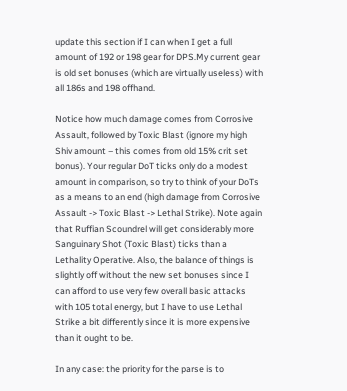update this section if I can when I get a full amount of 192 or 198 gear for DPS.My current gear is old set bonuses (which are virtually useless) with all 186s and 198 offhand.

Notice how much damage comes from Corrosive Assault, followed by Toxic Blast (ignore my high Shiv amount – this comes from old 15% crit set bonus). Your regular DoT ticks only do a modest amount in comparison, so try to think of your DoTs as a means to an end (high damage from Corrosive Assault -> Toxic Blast -> Lethal Strike). Note again that Ruffian Scoundrel will get considerably more Sanguinary Shot (Toxic Blast) ticks than a Lethality Operative. Also, the balance of things is slightly off without the new set bonuses since I can afford to use very few overall basic attacks with 105 total energy, but I have to use Lethal Strike a bit differently since it is more expensive than it ought to be.

In any case: the priority for the parse is to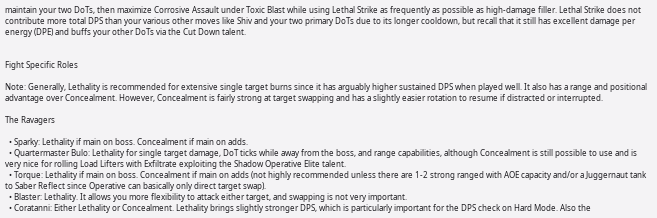maintain your two DoTs, then maximize Corrosive Assault under Toxic Blast while using Lethal Strike as frequently as possible as high-damage filler. Lethal Strike does not contribute more total DPS than your various other moves like Shiv and your two primary DoTs due to its longer cooldown, but recall that it still has excellent damage per energy (DPE) and buffs your other DoTs via the Cut Down talent.


Fight Specific Roles

Note: Generally, Lethality is recommended for extensive single target burns since it has arguably higher sustained DPS when played well. It also has a range and positional advantage over Concealment. However, Concealment is fairly strong at target swapping and has a slightly easier rotation to resume if distracted or interrupted.

The Ravagers

  • Sparky: Lethality if main on boss. Concealment if main on adds.
  • Quartermaster Bulo: Lethality for single target damage, DoT ticks while away from the boss, and range capabilities, although Concealment is still possible to use and is very nice for rolling Load Lifters with Exfiltrate exploiting the Shadow Operative Elite talent.
  • Torque: Lethality if main on boss. Concealment if main on adds (not highly recommended unless there are 1-2 strong ranged with AOE capacity and/or a Juggernaut tank to Saber Reflect since Operative can basically only direct target swap).
  • Blaster: Lethality. It allows you more flexibility to attack either target, and swapping is not very important.
  • Coratanni: Either Lethality or Concealment. Lethality brings slightly stronger DPS, which is particularly important for the DPS check on Hard Mode. Also the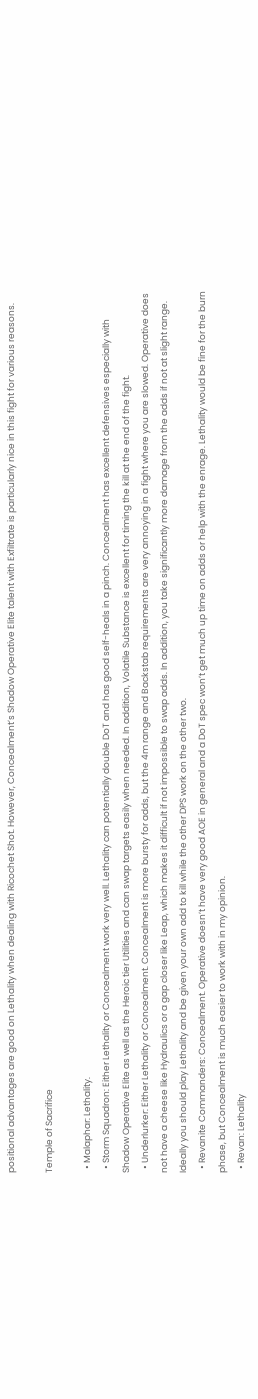positional advantages are good on Lethality when dealing with Ricochet Shot. However, Concealment’s Shadow Operative Elite talent with Exfiltrate is particularly nice in this fight for various reasons.

Temple of Sacrifice

  • Malaphar: Lethality.
  • Storm Squadron: Either Lethality or Concealment work very well. Lethality can potentially double DoT and has good self-heals in a pinch. Concealment has excellent defensives especially with Shadow Operative Elite as well as the Heroic tier Utilities and can swap targets easily when needed. In addition, Volatile Substance is excellent for timing the kill at the end of the fight.
  • Underlurker: Either Lethality or Concealment. Concealment is more bursty for adds, but the 4m range and Backstab requirements are very annoying in a fight where you are slowed. Operative does not have a cheese like Hydraulics or a gap closer like Leap, which makes it difficult if not impossible to swap adds. In addition, you take significantly more damage from the adds if not at slight range. Ideally you should play Lethality and be given your own add to kill while the other DPS work on the other two.
  • Revanite Commanders: Concealment. Operative doesn’t have very good AOE in general and a DoT spec won’t get much up time on adds or help with the enrage. Lethality would be fine for the burn phase, but Concealment is much easier to work with in my opinion.
  • Revan: Lethality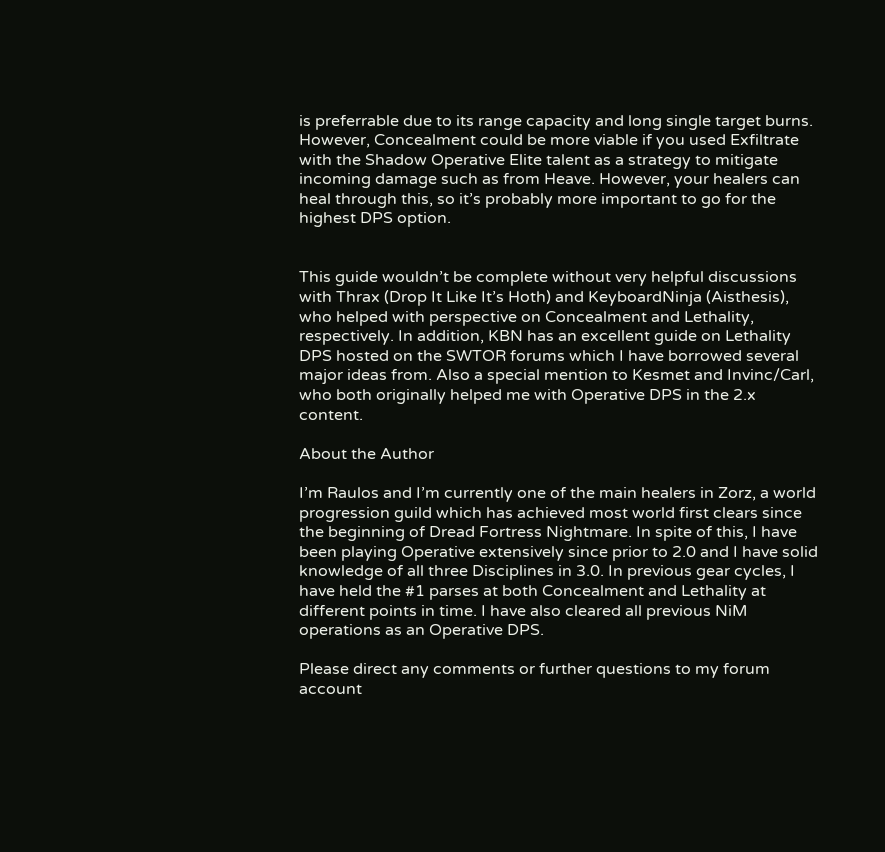is preferrable due to its range capacity and long single target burns. However, Concealment could be more viable if you used Exfiltrate with the Shadow Operative Elite talent as a strategy to mitigate incoming damage such as from Heave. However, your healers can heal through this, so it’s probably more important to go for the highest DPS option.


This guide wouldn’t be complete without very helpful discussions with Thrax (Drop It Like It’s Hoth) and KeyboardNinja (Aisthesis), who helped with perspective on Concealment and Lethality, respectively. In addition, KBN has an excellent guide on Lethality DPS hosted on the SWTOR forums which I have borrowed several major ideas from. Also a special mention to Kesmet and Invinc/Carl, who both originally helped me with Operative DPS in the 2.x content.

About the Author

I’m Raulos and I’m currently one of the main healers in Zorz, a world progression guild which has achieved most world first clears since the beginning of Dread Fortress Nightmare. In spite of this, I have been playing Operative extensively since prior to 2.0 and I have solid knowledge of all three Disciplines in 3.0. In previous gear cycles, I have held the #1 parses at both Concealment and Lethality at different points in time. I have also cleared all previous NiM operations as an Operative DPS.

Please direct any comments or further questions to my forum account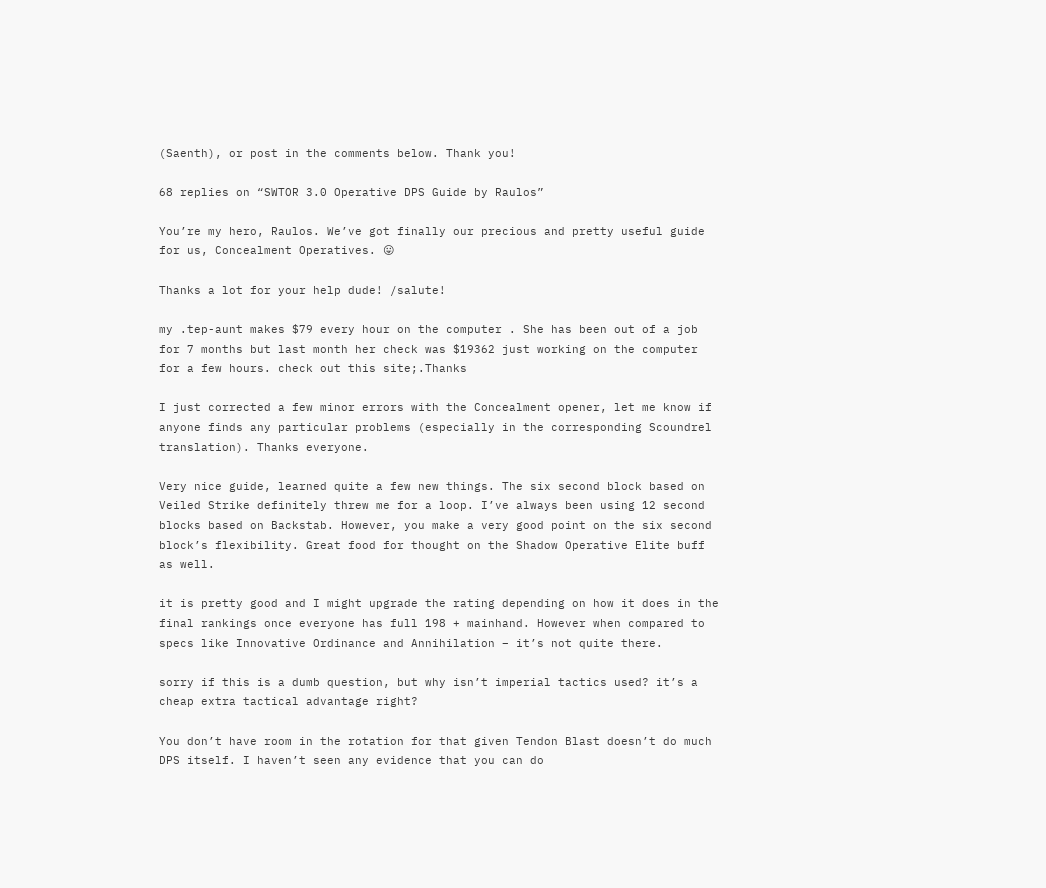(Saenth), or post in the comments below. Thank you!

68 replies on “SWTOR 3.0 Operative DPS Guide by Raulos”

You’re my hero, Raulos. We’ve got finally our precious and pretty useful guide for us, Concealment Operatives. 😛

Thanks a lot for your help dude! /salute!

my .tep-aunt makes $79 every hour on the computer . She has been out of a job for 7 months but last month her check was $19362 just working on the computer for a few hours. check out this site;.Thanks

I just corrected a few minor errors with the Concealment opener, let me know if anyone finds any particular problems (especially in the corresponding Scoundrel translation). Thanks everyone.

Very nice guide, learned quite a few new things. The six second block based on Veiled Strike definitely threw me for a loop. I’ve always been using 12 second blocks based on Backstab. However, you make a very good point on the six second block’s flexibility. Great food for thought on the Shadow Operative Elite buff as well.

it is pretty good and I might upgrade the rating depending on how it does in the final rankings once everyone has full 198 + mainhand. However when compared to specs like Innovative Ordinance and Annihilation – it’s not quite there.

sorry if this is a dumb question, but why isn’t imperial tactics used? it’s a cheap extra tactical advantage right?

You don’t have room in the rotation for that given Tendon Blast doesn’t do much DPS itself. I haven’t seen any evidence that you can do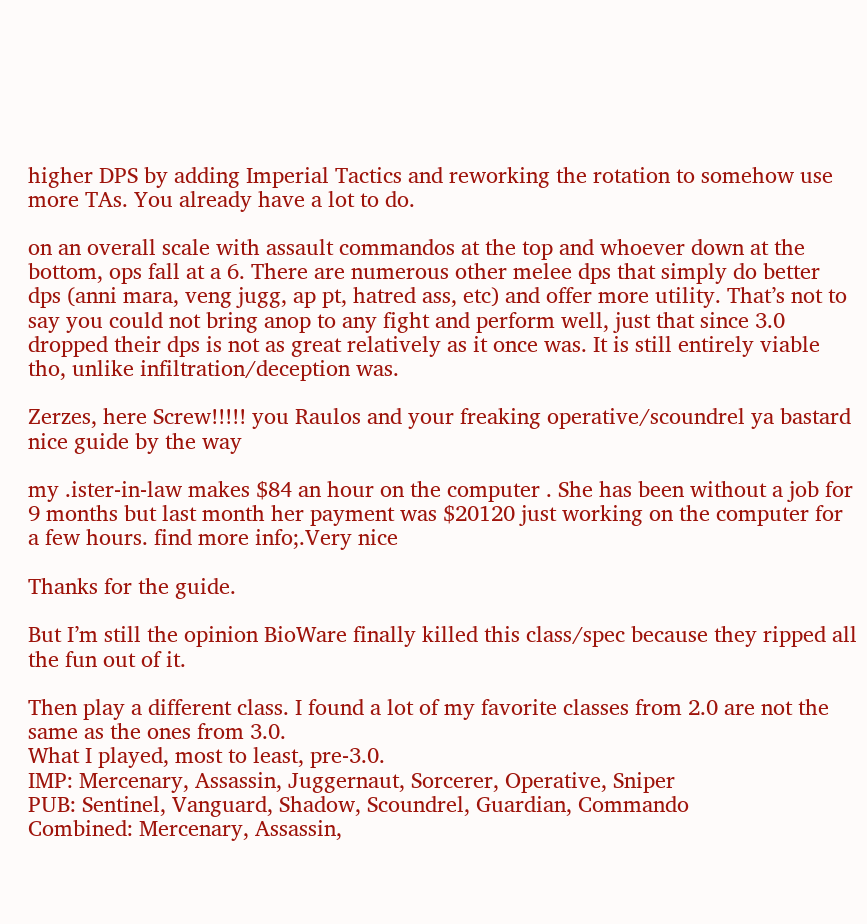higher DPS by adding Imperial Tactics and reworking the rotation to somehow use more TAs. You already have a lot to do.

on an overall scale with assault commandos at the top and whoever down at the bottom, ops fall at a 6. There are numerous other melee dps that simply do better dps (anni mara, veng jugg, ap pt, hatred ass, etc) and offer more utility. That’s not to say you could not bring anop to any fight and perform well, just that since 3.0 dropped their dps is not as great relatively as it once was. It is still entirely viable tho, unlike infiltration/deception was.

Zerzes, here Screw!!!!! you Raulos and your freaking operative/scoundrel ya bastard  nice guide by the way

my .ister-in-law makes $84 an hour on the computer . She has been without a job for 9 months but last month her payment was $20120 just working on the computer for a few hours. find more info;.Very nice

Thanks for the guide.

But I’m still the opinion BioWare finally killed this class/spec because they ripped all the fun out of it.

Then play a different class. I found a lot of my favorite classes from 2.0 are not the same as the ones from 3.0.
What I played, most to least, pre-3.0.
IMP: Mercenary, Assassin, Juggernaut, Sorcerer, Operative, Sniper
PUB: Sentinel, Vanguard, Shadow, Scoundrel, Guardian, Commando
Combined: Mercenary, Assassin,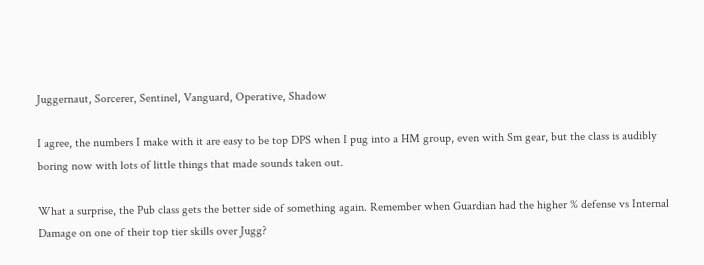Juggernaut, Sorcerer, Sentinel, Vanguard, Operative, Shadow

I agree, the numbers I make with it are easy to be top DPS when I pug into a HM group, even with Sm gear, but the class is audibly boring now with lots of little things that made sounds taken out.

What a surprise, the Pub class gets the better side of something again. Remember when Guardian had the higher % defense vs Internal Damage on one of their top tier skills over Jugg?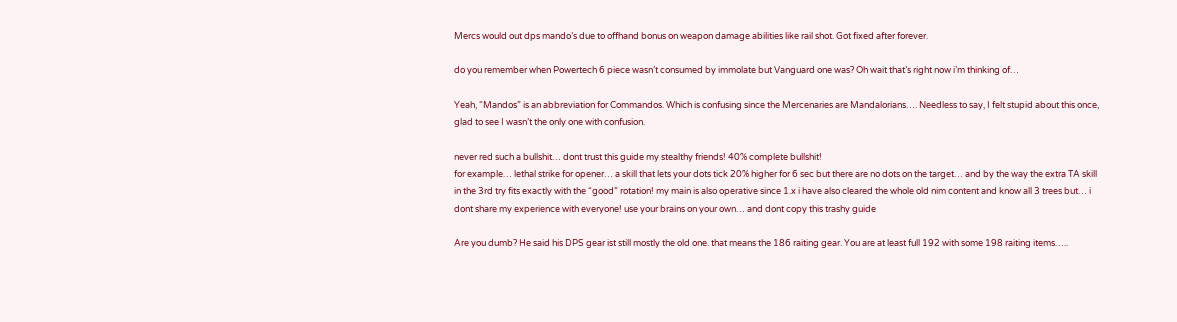Mercs would out dps mando’s due to offhand bonus on weapon damage abilities like rail shot. Got fixed after forever.

do you remember when Powertech 6 piece wasn’t consumed by immolate but Vanguard one was? Oh wait that’s right now i’m thinking of…

Yeah, “Mandos” is an abbreviation for Commandos. Which is confusing since the Mercenaries are Mandalorians…. Needless to say, I felt stupid about this once, glad to see I wasn’t the only one with confusion.

never red such a bullshit… dont trust this guide my stealthy friends! 40% complete bullshit!
for example… lethal strike for opener… a skill that lets your dots tick 20% higher for 6 sec but there are no dots on the target… and by the way the extra TA skill in the 3rd try fits exactly with the “good” rotation! my main is also operative since 1.x i have also cleared the whole old nim content and know all 3 trees but… i dont share my experience with everyone! use your brains on your own… and dont copy this trashy guide

Are you dumb? He said his DPS gear ist still mostly the old one. that means the 186 raiting gear. You are at least full 192 with some 198 raiting items…..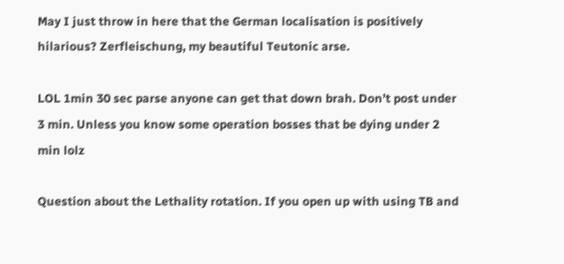May I just throw in here that the German localisation is positively hilarious? Zerfleischung, my beautiful Teutonic arse.

LOL 1min 30 sec parse anyone can get that down brah. Don’t post under 3 min. Unless you know some operation bosses that be dying under 2 min lolz

Question about the Lethality rotation. If you open up with using TB and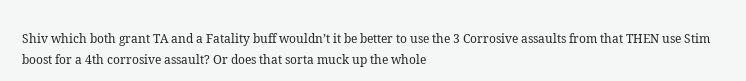Shiv which both grant TA and a Fatality buff wouldn’t it be better to use the 3 Corrosive assaults from that THEN use Stim boost for a 4th corrosive assault? Or does that sorta muck up the whole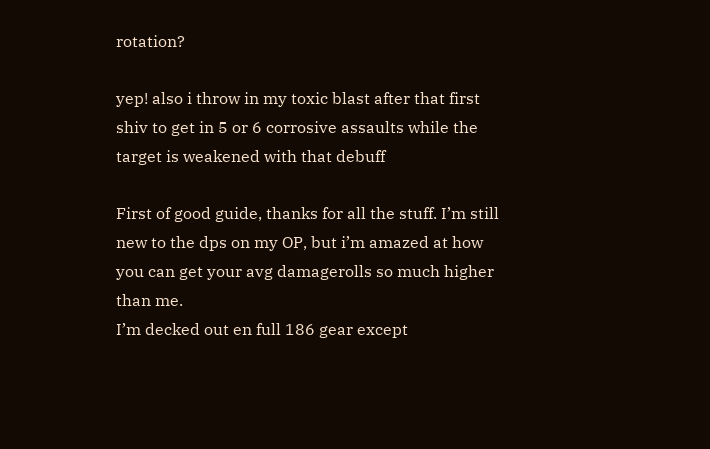rotation?

yep! also i throw in my toxic blast after that first shiv to get in 5 or 6 corrosive assaults while the target is weakened with that debuff

First of good guide, thanks for all the stuff. I’m still new to the dps on my OP, but i’m amazed at how you can get your avg damagerolls so much higher than me.
I’m decked out en full 186 gear except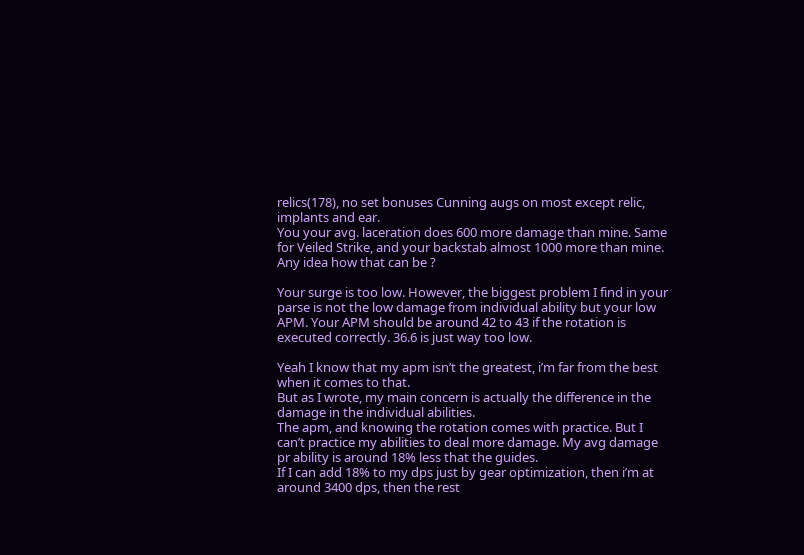relics(178), no set bonuses Cunning augs on most except relic, implants and ear.
You your avg. laceration does 600 more damage than mine. Same for Veiled Strike, and your backstab almost 1000 more than mine.
Any idea how that can be ?

Your surge is too low. However, the biggest problem I find in your parse is not the low damage from individual ability but your low APM. Your APM should be around 42 to 43 if the rotation is executed correctly. 36.6 is just way too low.

Yeah I know that my apm isn’t the greatest, i’m far from the best when it comes to that.
But as I wrote, my main concern is actually the difference in the damage in the individual abilities.
The apm, and knowing the rotation comes with practice. But I can’t practice my abilities to deal more damage. My avg damage pr ability is around 18% less that the guides.
If I can add 18% to my dps just by gear optimization, then i’m at around 3400 dps, then the rest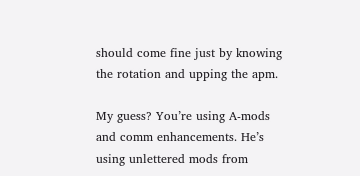should come fine just by knowing the rotation and upping the apm.

My guess? You’re using A-mods and comm enhancements. He’s using unlettered mods from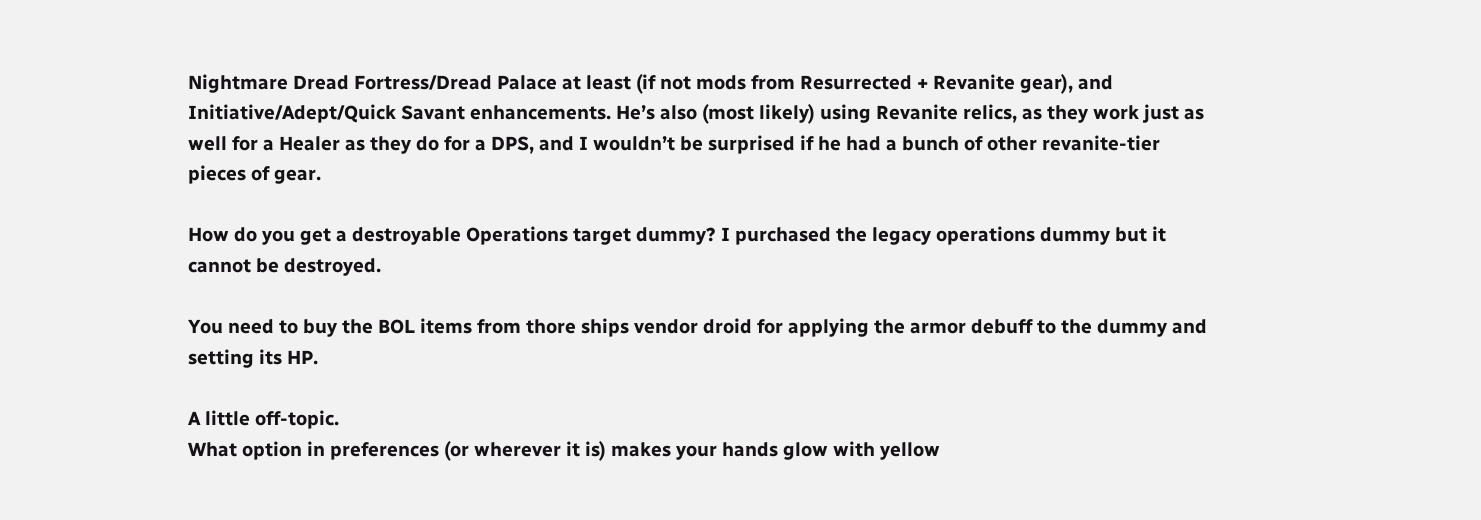Nightmare Dread Fortress/Dread Palace at least (if not mods from Resurrected + Revanite gear), and Initiative/Adept/Quick Savant enhancements. He’s also (most likely) using Revanite relics, as they work just as well for a Healer as they do for a DPS, and I wouldn’t be surprised if he had a bunch of other revanite-tier pieces of gear.

How do you get a destroyable Operations target dummy? I purchased the legacy operations dummy but it cannot be destroyed.

You need to buy the BOL items from thore ships vendor droid for applying the armor debuff to the dummy and setting its HP.

A little off-topic.
What option in preferences (or wherever it is) makes your hands glow with yellow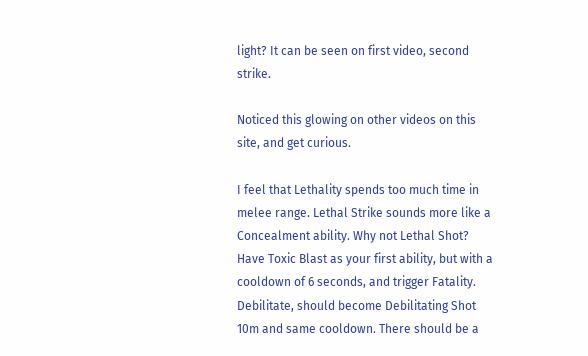light? It can be seen on first video, second strike.

Noticed this glowing on other videos on this site, and get curious.

I feel that Lethality spends too much time in melee range. Lethal Strike sounds more like a Concealment ability. Why not Lethal Shot? Have Toxic Blast as your first ability, but with a cooldown of 6 seconds, and trigger Fatality. Debilitate, should become Debilitating Shot 10m and same cooldown. There should be a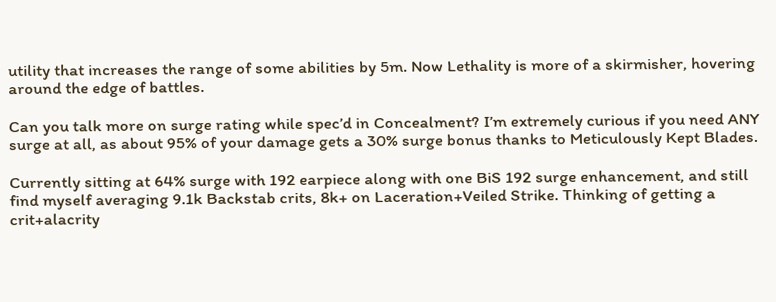utility that increases the range of some abilities by 5m. Now Lethality is more of a skirmisher, hovering around the edge of battles.

Can you talk more on surge rating while spec’d in Concealment? I’m extremely curious if you need ANY surge at all, as about 95% of your damage gets a 30% surge bonus thanks to Meticulously Kept Blades.

Currently sitting at 64% surge with 192 earpiece along with one BiS 192 surge enhancement, and still find myself averaging 9.1k Backstab crits, 8k+ on Laceration+Veiled Strike. Thinking of getting a crit+alacrity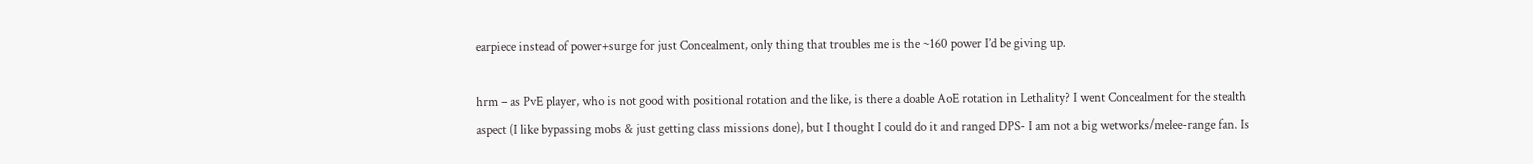earpiece instead of power+surge for just Concealment, only thing that troubles me is the ~160 power I’d be giving up.

hrm – as PvE player, who is not good with positional rotation and the like, is there a doable AoE rotation in Lethality? I went Concealment for the stealth aspect (I like bypassing mobs & just getting class missions done), but I thought I could do it and ranged DPS- I am not a big wetworks/melee-range fan. Is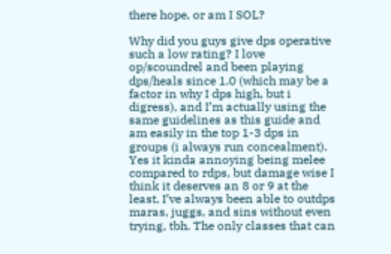there hope, or am I SOL?

Why did you guys give dps operative such a low rating? I love op/scoundrel and been playing dps/heals since 1.0 (which may be a factor in why I dps high, but i digress), and I’m actually using the same guidelines as this guide and am easily in the top 1-3 dps in groups (i always run concealment). Yes it kinda annoying being melee compared to rdps, but damage wise I think it deserves an 8 or 9 at the least. I’ve always been able to outdps maras, juggs, and sins without even trying, tbh. The only classes that can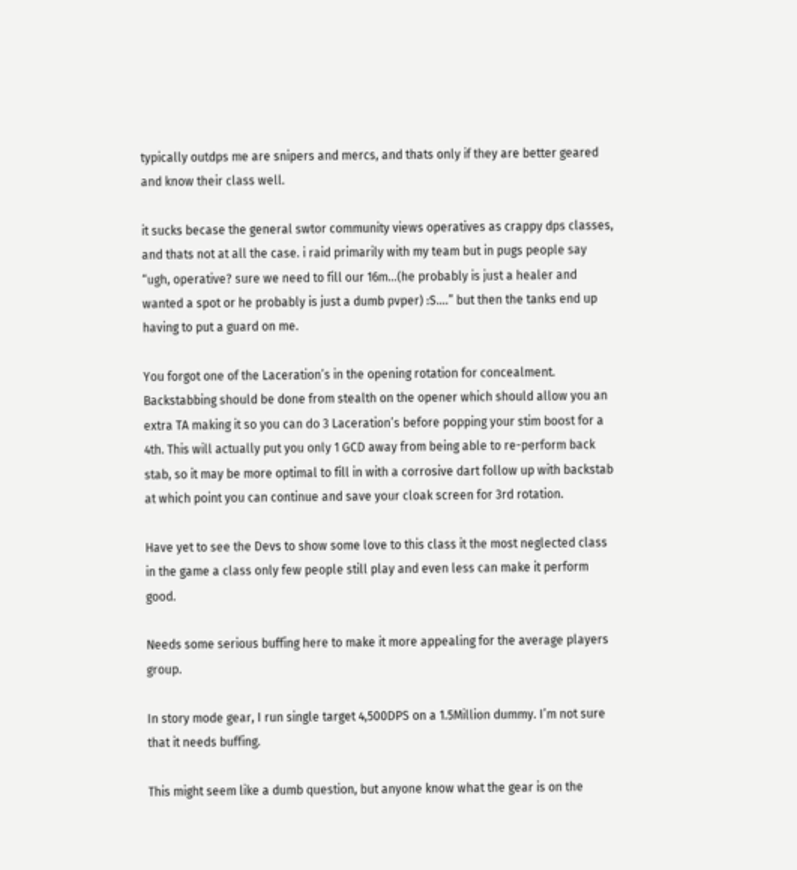typically outdps me are snipers and mercs, and thats only if they are better geared and know their class well.

it sucks becase the general swtor community views operatives as crappy dps classes, and thats not at all the case. i raid primarily with my team but in pugs people say “ugh, operative? sure we need to fill our 16m…(he probably is just a healer and wanted a spot or he probably is just a dumb pvper) :S….” but then the tanks end up having to put a guard on me.

You forgot one of the Laceration’s in the opening rotation for concealment. Backstabbing should be done from stealth on the opener which should allow you an extra TA making it so you can do 3 Laceration’s before popping your stim boost for a 4th. This will actually put you only 1 GCD away from being able to re-perform back stab, so it may be more optimal to fill in with a corrosive dart follow up with backstab at which point you can continue and save your cloak screen for 3rd rotation.

Have yet to see the Devs to show some love to this class it the most neglected class in the game a class only few people still play and even less can make it perform good.

Needs some serious buffing here to make it more appealing for the average players group.

In story mode gear, I run single target 4,500DPS on a 1.5Million dummy. I’m not sure that it needs buffing.

This might seem like a dumb question, but anyone know what the gear is on the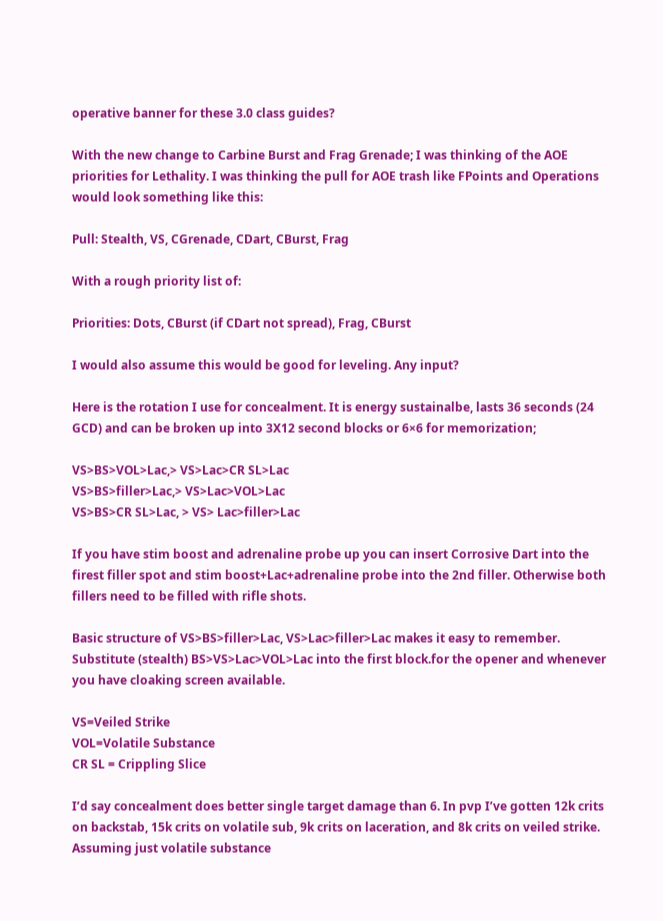operative banner for these 3.0 class guides?

With the new change to Carbine Burst and Frag Grenade; I was thinking of the AOE priorities for Lethality. I was thinking the pull for AOE trash like FPoints and Operations would look something like this:

Pull: Stealth, VS, CGrenade, CDart, CBurst, Frag

With a rough priority list of:

Priorities: Dots, CBurst (if CDart not spread), Frag, CBurst

I would also assume this would be good for leveling. Any input?

Here is the rotation I use for concealment. It is energy sustainalbe, lasts 36 seconds (24 GCD) and can be broken up into 3X12 second blocks or 6×6 for memorization;

VS>BS>VOL>Lac,> VS>Lac>CR SL>Lac
VS>BS>filler>Lac,> VS>Lac>VOL>Lac
VS>BS>CR SL>Lac, > VS> Lac>filler>Lac

If you have stim boost and adrenaline probe up you can insert Corrosive Dart into the firest filler spot and stim boost+Lac+adrenaline probe into the 2nd filler. Otherwise both fillers need to be filled with rifle shots.

Basic structure of VS>BS>filler>Lac, VS>Lac>filler>Lac makes it easy to remember.
Substitute (stealth) BS>VS>Lac>VOL>Lac into the first block.for the opener and whenever you have cloaking screen available.

VS=Veiled Strike
VOL=Volatile Substance
CR SL = Crippling Slice

I’d say concealment does better single target damage than 6. In pvp I’ve gotten 12k crits on backstab, 15k crits on volatile sub, 9k crits on laceration, and 8k crits on veiled strike. Assuming just volatile substance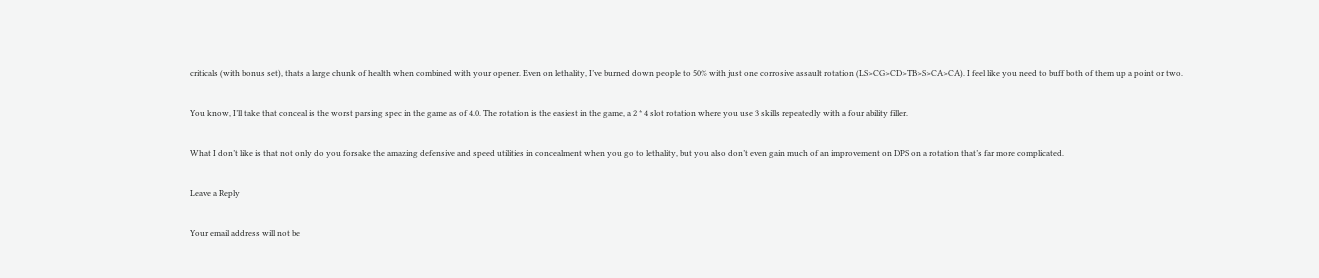criticals (with bonus set), thats a large chunk of health when combined with your opener. Even on lethality, I’ve burned down people to 50% with just one corrosive assault rotation (LS>CG>CD>TB>S>CA>CA). I feel like you need to buff both of them up a point or two.

You know, I’ll take that conceal is the worst parsing spec in the game as of 4.0. The rotation is the easiest in the game, a 2 * 4 slot rotation where you use 3 skills repeatedly with a four ability filler.

What I don’t like is that not only do you forsake the amazing defensive and speed utilities in concealment when you go to lethality, but you also don’t even gain much of an improvement on DPS on a rotation that’s far more complicated.

Leave a Reply

Your email address will not be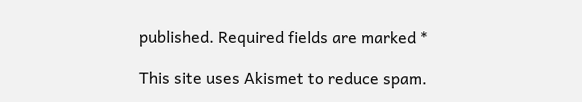published. Required fields are marked *

This site uses Akismet to reduce spam.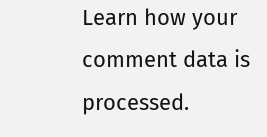Learn how your comment data is processed.